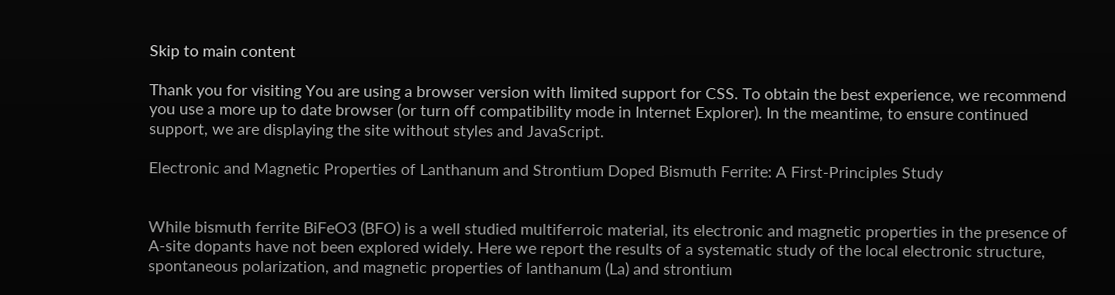Skip to main content

Thank you for visiting You are using a browser version with limited support for CSS. To obtain the best experience, we recommend you use a more up to date browser (or turn off compatibility mode in Internet Explorer). In the meantime, to ensure continued support, we are displaying the site without styles and JavaScript.

Electronic and Magnetic Properties of Lanthanum and Strontium Doped Bismuth Ferrite: A First-Principles Study


While bismuth ferrite BiFeO3 (BFO) is a well studied multiferroic material, its electronic and magnetic properties in the presence of A-site dopants have not been explored widely. Here we report the results of a systematic study of the local electronic structure, spontaneous polarization, and magnetic properties of lanthanum (La) and strontium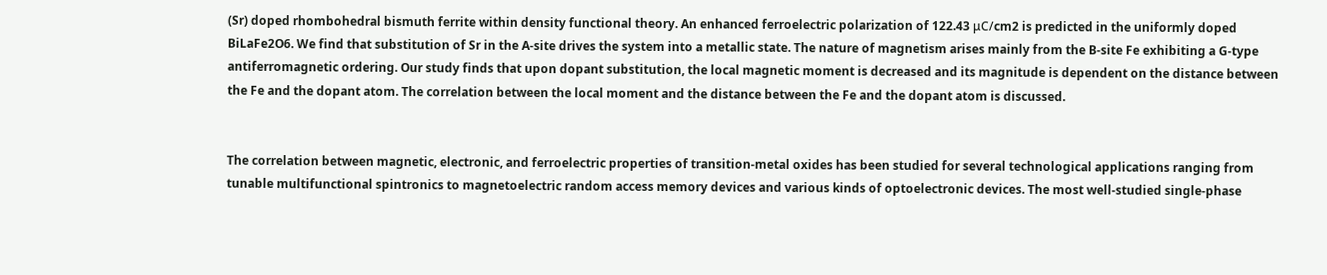(Sr) doped rhombohedral bismuth ferrite within density functional theory. An enhanced ferroelectric polarization of 122.43 μC/cm2 is predicted in the uniformly doped BiLaFe2O6. We find that substitution of Sr in the A-site drives the system into a metallic state. The nature of magnetism arises mainly from the B-site Fe exhibiting a G-type antiferromagnetic ordering. Our study finds that upon dopant substitution, the local magnetic moment is decreased and its magnitude is dependent on the distance between the Fe and the dopant atom. The correlation between the local moment and the distance between the Fe and the dopant atom is discussed.


The correlation between magnetic, electronic, and ferroelectric properties of transition-metal oxides has been studied for several technological applications ranging from tunable multifunctional spintronics to magnetoelectric random access memory devices and various kinds of optoelectronic devices. The most well-studied single-phase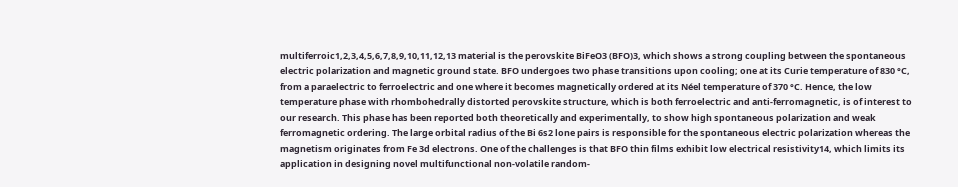multiferroic1,2,3,4,5,6,7,8,9,10,11,12,13 material is the perovskite BiFeO3 (BFO)3, which shows a strong coupling between the spontaneous electric polarization and magnetic ground state. BFO undergoes two phase transitions upon cooling; one at its Curie temperature of 830 °C, from a paraelectric to ferroelectric and one where it becomes magnetically ordered at its Néel temperature of 370 °C. Hence, the low temperature phase with rhombohedrally distorted perovskite structure, which is both ferroelectric and anti-ferromagnetic, is of interest to our research. This phase has been reported both theoretically and experimentally, to show high spontaneous polarization and weak ferromagnetic ordering. The large orbital radius of the Bi 6s2 lone pairs is responsible for the spontaneous electric polarization whereas the magnetism originates from Fe 3d electrons. One of the challenges is that BFO thin films exhibit low electrical resistivity14, which limits its application in designing novel multifunctional non-volatile random-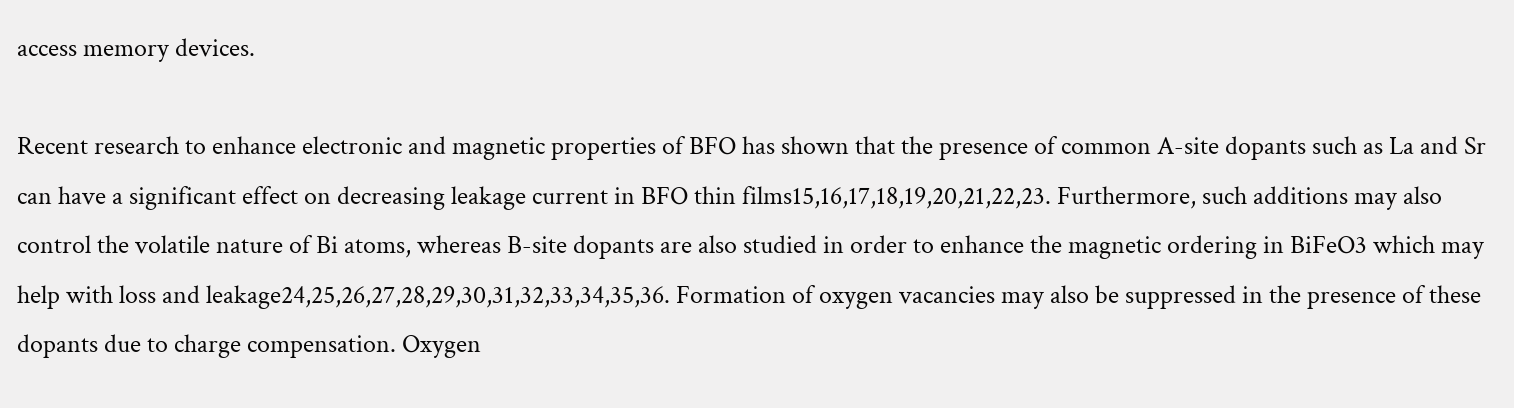access memory devices.

Recent research to enhance electronic and magnetic properties of BFO has shown that the presence of common A-site dopants such as La and Sr can have a significant effect on decreasing leakage current in BFO thin films15,16,17,18,19,20,21,22,23. Furthermore, such additions may also control the volatile nature of Bi atoms, whereas B-site dopants are also studied in order to enhance the magnetic ordering in BiFeO3 which may help with loss and leakage24,25,26,27,28,29,30,31,32,33,34,35,36. Formation of oxygen vacancies may also be suppressed in the presence of these dopants due to charge compensation. Oxygen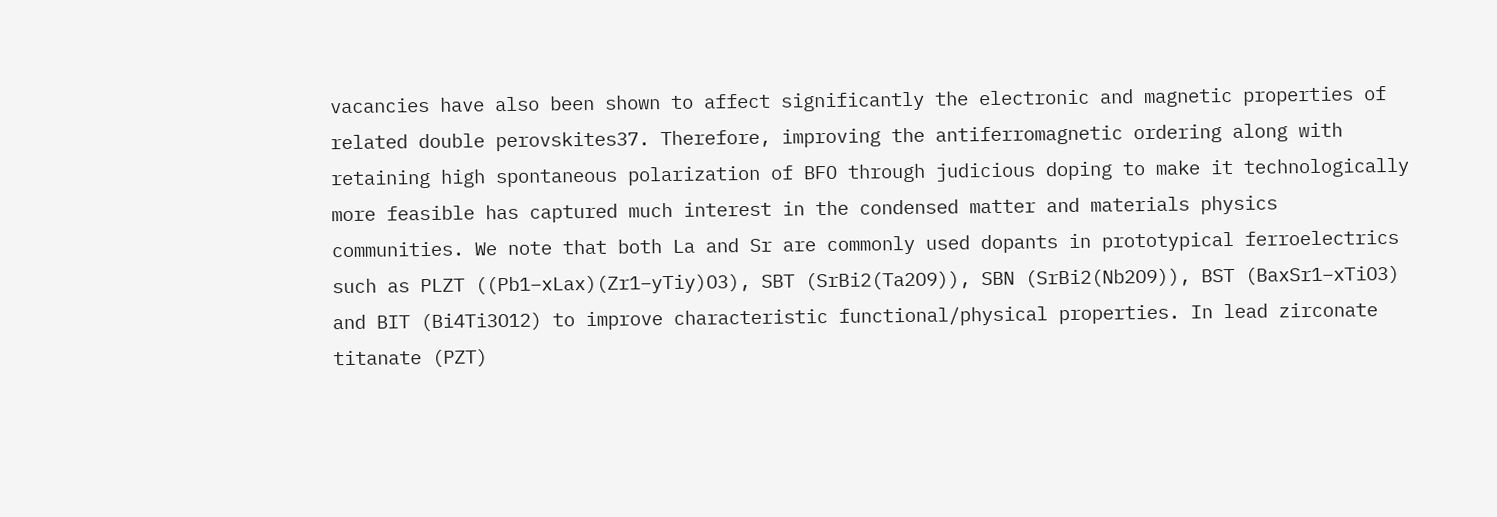vacancies have also been shown to affect significantly the electronic and magnetic properties of related double perovskites37. Therefore, improving the antiferromagnetic ordering along with retaining high spontaneous polarization of BFO through judicious doping to make it technologically more feasible has captured much interest in the condensed matter and materials physics communities. We note that both La and Sr are commonly used dopants in prototypical ferroelectrics such as PLZT ((Pb1−xLax)(Zr1−yTiy)O3), SBT (SrBi2(Ta2O9)), SBN (SrBi2(Nb2O9)), BST (BaxSr1−xTiO3) and BIT (Bi4Ti3O12) to improve characteristic functional/physical properties. In lead zirconate titanate (PZT)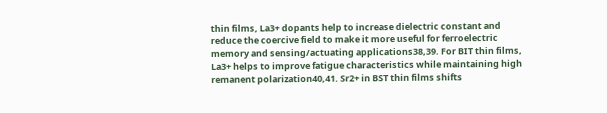thin films, La3+ dopants help to increase dielectric constant and reduce the coercive field to make it more useful for ferroelectric memory and sensing/actuating applications38,39. For BIT thin films, La3+ helps to improve fatigue characteristics while maintaining high remanent polarization40,41. Sr2+ in BST thin films shifts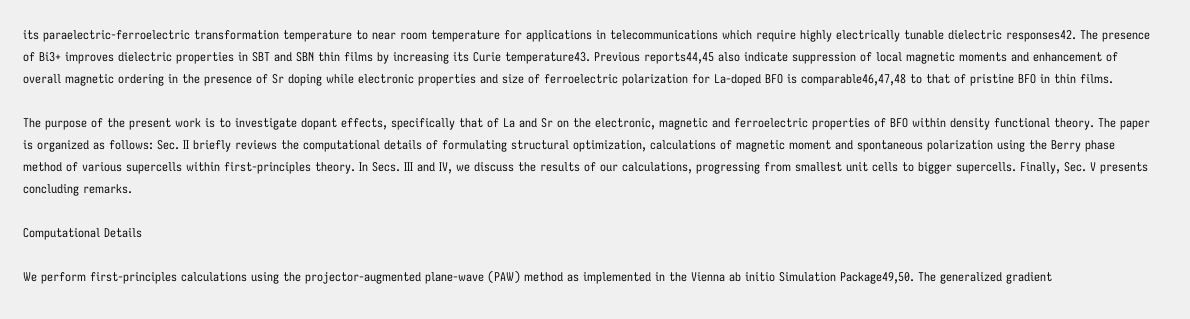its paraelectric-ferroelectric transformation temperature to near room temperature for applications in telecommunications which require highly electrically tunable dielectric responses42. The presence of Bi3+ improves dielectric properties in SBT and SBN thin films by increasing its Curie temperature43. Previous reports44,45 also indicate suppression of local magnetic moments and enhancement of overall magnetic ordering in the presence of Sr doping while electronic properties and size of ferroelectric polarization for La-doped BFO is comparable46,47,48 to that of pristine BFO in thin films.

The purpose of the present work is to investigate dopant effects, specifically that of La and Sr on the electronic, magnetic and ferroelectric properties of BFO within density functional theory. The paper is organized as follows: Sec. II briefly reviews the computational details of formulating structural optimization, calculations of magnetic moment and spontaneous polarization using the Berry phase method of various supercells within first-principles theory. In Secs. III and IV, we discuss the results of our calculations, progressing from smallest unit cells to bigger supercells. Finally, Sec. V presents concluding remarks.

Computational Details

We perform first-principles calculations using the projector-augmented plane-wave (PAW) method as implemented in the Vienna ab initio Simulation Package49,50. The generalized gradient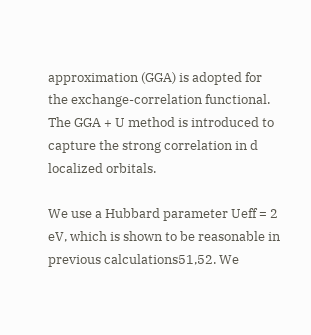approximation (GGA) is adopted for the exchange-correlation functional. The GGA + U method is introduced to capture the strong correlation in d localized orbitals.

We use a Hubbard parameter Ueff = 2 eV, which is shown to be reasonable in previous calculations51,52. We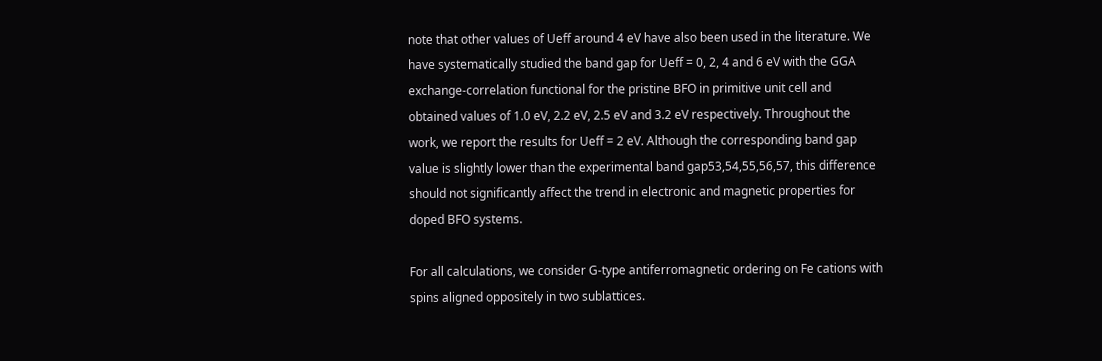note that other values of Ueff around 4 eV have also been used in the literature. We have systematically studied the band gap for Ueff = 0, 2, 4 and 6 eV with the GGA exchange-correlation functional for the pristine BFO in primitive unit cell and obtained values of 1.0 eV, 2.2 eV, 2.5 eV and 3.2 eV respectively. Throughout the work, we report the results for Ueff = 2 eV. Although the corresponding band gap value is slightly lower than the experimental band gap53,54,55,56,57, this difference should not significantly affect the trend in electronic and magnetic properties for doped BFO systems.

For all calculations, we consider G-type antiferromagnetic ordering on Fe cations with spins aligned oppositely in two sublattices.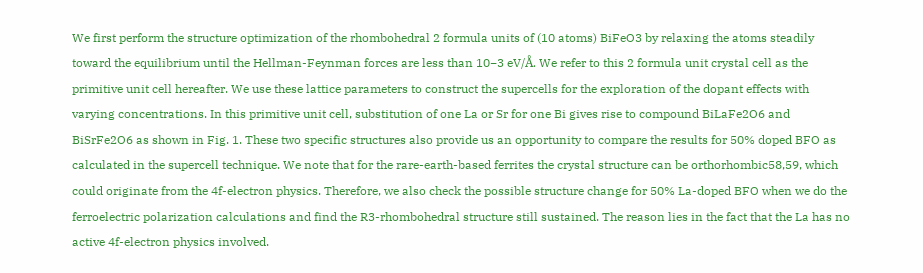We first perform the structure optimization of the rhombohedral 2 formula units of (10 atoms) BiFeO3 by relaxing the atoms steadily toward the equilibrium until the Hellman-Feynman forces are less than 10−3 eV/Å. We refer to this 2 formula unit crystal cell as the primitive unit cell hereafter. We use these lattice parameters to construct the supercells for the exploration of the dopant effects with varying concentrations. In this primitive unit cell, substitution of one La or Sr for one Bi gives rise to compound BiLaFe2O6 and BiSrFe2O6 as shown in Fig. 1. These two specific structures also provide us an opportunity to compare the results for 50% doped BFO as calculated in the supercell technique. We note that for the rare-earth-based ferrites the crystal structure can be orthorhombic58,59, which could originate from the 4f-electron physics. Therefore, we also check the possible structure change for 50% La-doped BFO when we do the ferroelectric polarization calculations and find the R3-rhombohedral structure still sustained. The reason lies in the fact that the La has no active 4f-electron physics involved.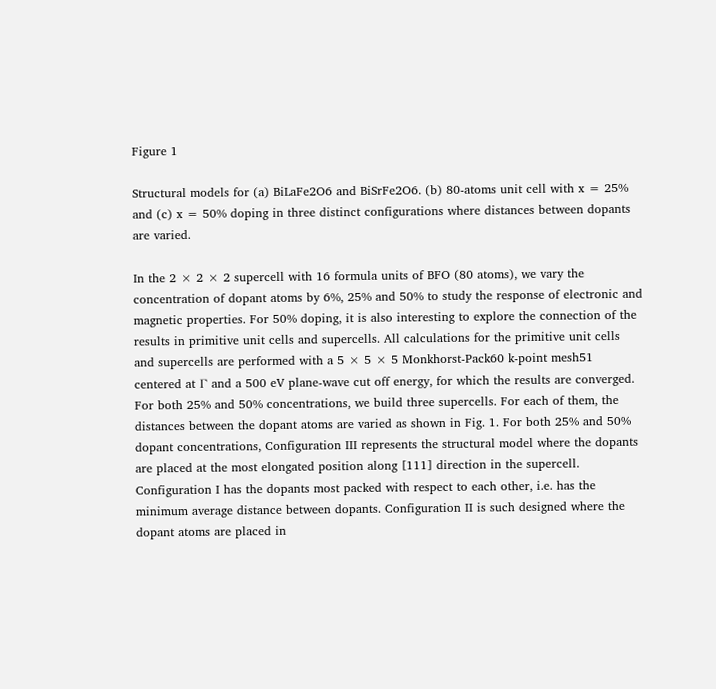Figure 1

Structural models for (a) BiLaFe2O6 and BiSrFe2O6. (b) 80-atoms unit cell with x = 25% and (c) x = 50% doping in three distinct configurations where distances between dopants are varied.

In the 2 × 2 × 2 supercell with 16 formula units of BFO (80 atoms), we vary the concentration of dopant atoms by 6%, 25% and 50% to study the response of electronic and magnetic properties. For 50% doping, it is also interesting to explore the connection of the results in primitive unit cells and supercells. All calculations for the primitive unit cells and supercells are performed with a 5 × 5 × 5 Monkhorst-Pack60 k-point mesh51 centered at Γ and a 500 eV plane-wave cut off energy, for which the results are converged. For both 25% and 50% concentrations, we build three supercells. For each of them, the distances between the dopant atoms are varied as shown in Fig. 1. For both 25% and 50% dopant concentrations, Configuration III represents the structural model where the dopants are placed at the most elongated position along [111] direction in the supercell. Configuration I has the dopants most packed with respect to each other, i.e. has the minimum average distance between dopants. Configuration II is such designed where the dopant atoms are placed in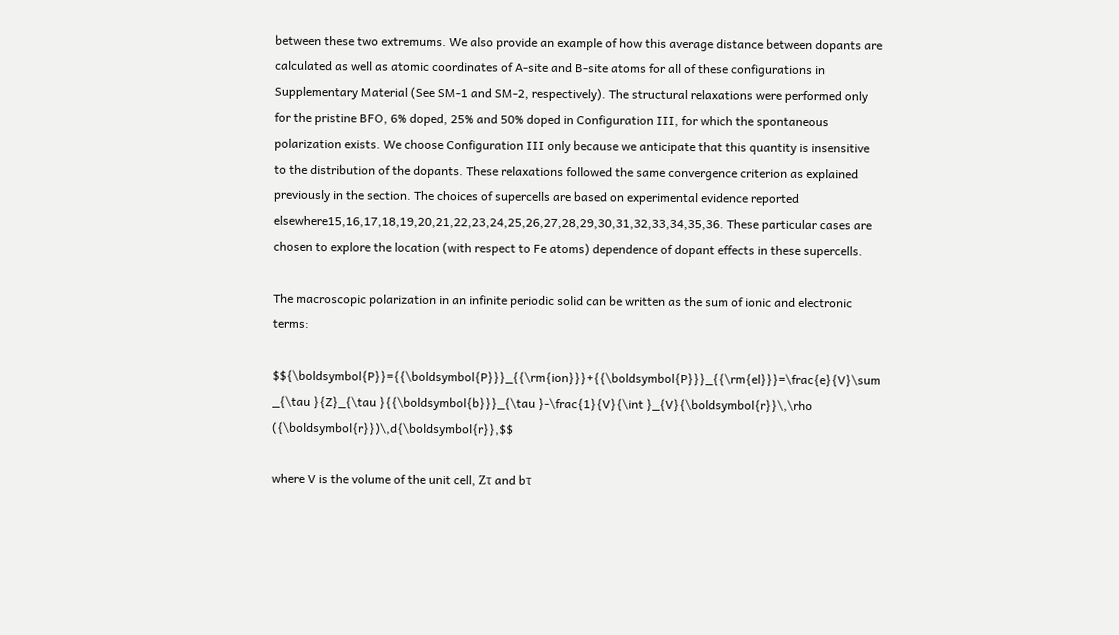between these two extremums. We also provide an example of how this average distance between dopants are calculated as well as atomic coordinates of A-site and B-site atoms for all of these configurations in Supplementary Material (See SM-1 and SM-2, respectively). The structural relaxations were performed only for the pristine BFO, 6% doped, 25% and 50% doped in Configuration III, for which the spontaneous polarization exists. We choose Configuration III only because we anticipate that this quantity is insensitive to the distribution of the dopants. These relaxations followed the same convergence criterion as explained previously in the section. The choices of supercells are based on experimental evidence reported elsewhere15,16,17,18,19,20,21,22,23,24,25,26,27,28,29,30,31,32,33,34,35,36. These particular cases are chosen to explore the location (with respect to Fe atoms) dependence of dopant effects in these supercells.

The macroscopic polarization in an infinite periodic solid can be written as the sum of ionic and electronic terms:

$${\boldsymbol{P}}={{\boldsymbol{P}}}_{{\rm{ion}}}+{{\boldsymbol{P}}}_{{\rm{el}}}=\frac{e}{V}\sum _{\tau }{Z}_{\tau }{{\boldsymbol{b}}}_{\tau }-\frac{1}{V}{\int }_{V}{\boldsymbol{r}}\,\rho ({\boldsymbol{r}})\,d{\boldsymbol{r}},$$

where V is the volume of the unit cell, Zτ and bτ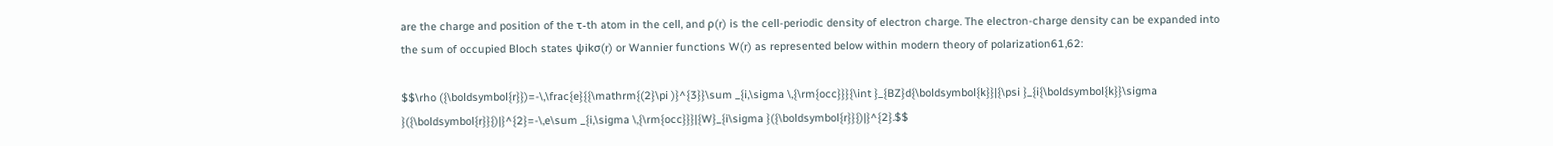are the charge and position of the τ-th atom in the cell, and ρ(r) is the cell-periodic density of electron charge. The electron-charge density can be expanded into the sum of occupied Bloch states ψikσ(r) or Wannier functions W(r) as represented below within modern theory of polarization61,62:

$$\rho ({\boldsymbol{r}})=-\,\frac{e}{{\mathrm{(2}\pi )}^{3}}\sum _{i,\sigma \,{\rm{occ}}}{\int }_{BZ}d{\boldsymbol{k}}|{\psi }_{i{\boldsymbol{k}}\sigma }({\boldsymbol{r}}{)|}^{2}=-\,e\sum _{i,\sigma \,{\rm{occ}}}|{W}_{i\sigma }({\boldsymbol{r}}{)|}^{2}.$$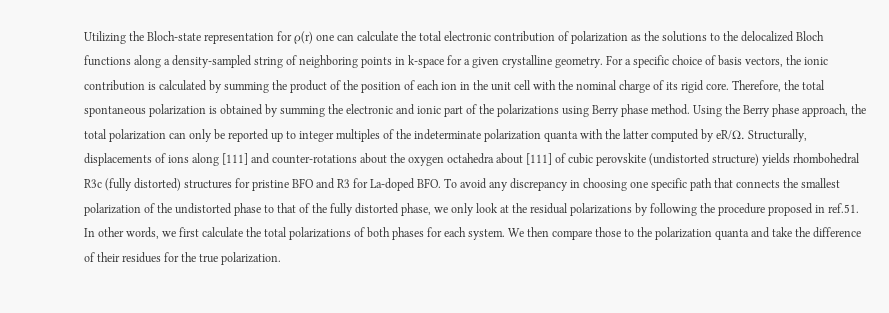Utilizing the Bloch-state representation for ρ(r) one can calculate the total electronic contribution of polarization as the solutions to the delocalized Bloch functions along a density-sampled string of neighboring points in k-space for a given crystalline geometry. For a specific choice of basis vectors, the ionic contribution is calculated by summing the product of the position of each ion in the unit cell with the nominal charge of its rigid core. Therefore, the total spontaneous polarization is obtained by summing the electronic and ionic part of the polarizations using Berry phase method. Using the Berry phase approach, the total polarization can only be reported up to integer multiples of the indeterminate polarization quanta with the latter computed by eR/Ω. Structurally, displacements of ions along [111] and counter-rotations about the oxygen octahedra about [111] of cubic perovskite (undistorted structure) yields rhombohedral R3c (fully distorted) structures for pristine BFO and R3 for La-doped BFO. To avoid any discrepancy in choosing one specific path that connects the smallest polarization of the undistorted phase to that of the fully distorted phase, we only look at the residual polarizations by following the procedure proposed in ref.51. In other words, we first calculate the total polarizations of both phases for each system. We then compare those to the polarization quanta and take the difference of their residues for the true polarization.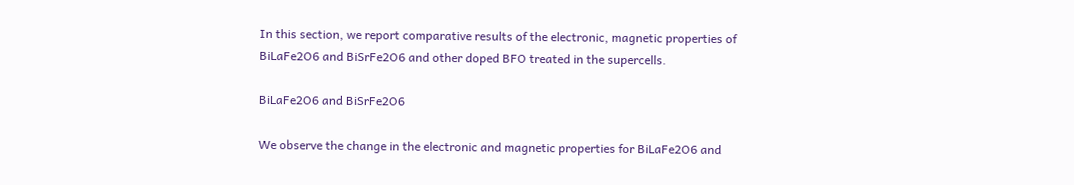In this section, we report comparative results of the electronic, magnetic properties of BiLaFe2O6 and BiSrFe2O6 and other doped BFO treated in the supercells.

BiLaFe2O6 and BiSrFe2O6

We observe the change in the electronic and magnetic properties for BiLaFe2O6 and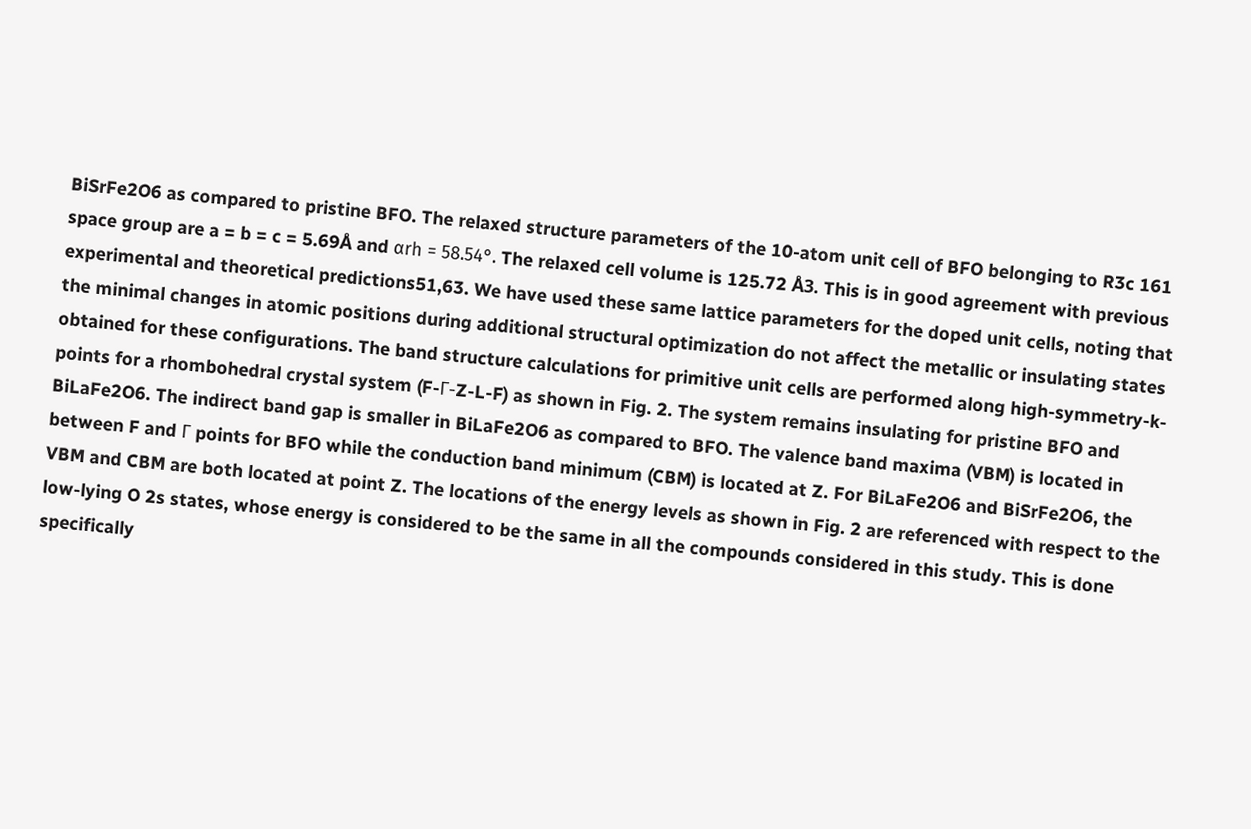BiSrFe2O6 as compared to pristine BFO. The relaxed structure parameters of the 10-atom unit cell of BFO belonging to R3c 161 space group are a = b = c = 5.69Å and αrh = 58.54°. The relaxed cell volume is 125.72 Å3. This is in good agreement with previous experimental and theoretical predictions51,63. We have used these same lattice parameters for the doped unit cells, noting that the minimal changes in atomic positions during additional structural optimization do not affect the metallic or insulating states obtained for these configurations. The band structure calculations for primitive unit cells are performed along high-symmetry-k-points for a rhombohedral crystal system (F-Γ-Z-L-F) as shown in Fig. 2. The system remains insulating for pristine BFO and BiLaFe2O6. The indirect band gap is smaller in BiLaFe2O6 as compared to BFO. The valence band maxima (VBM) is located in between F and Γ points for BFO while the conduction band minimum (CBM) is located at Z. For BiLaFe2O6 and BiSrFe2O6, the VBM and CBM are both located at point Z. The locations of the energy levels as shown in Fig. 2 are referenced with respect to the low-lying O 2s states, whose energy is considered to be the same in all the compounds considered in this study. This is done specifically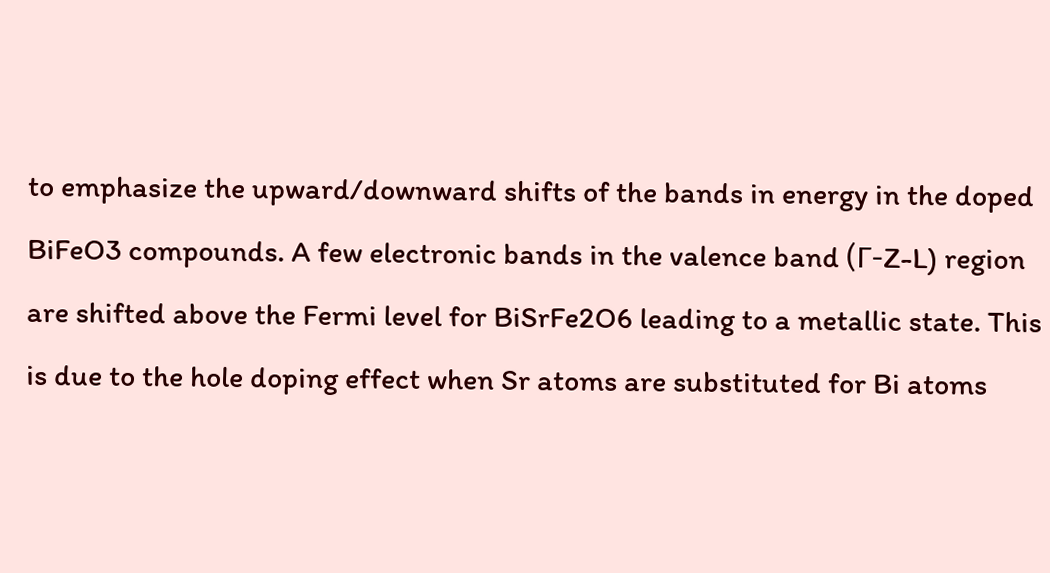to emphasize the upward/downward shifts of the bands in energy in the doped BiFeO3 compounds. A few electronic bands in the valence band (Γ-Z-L) region are shifted above the Fermi level for BiSrFe2O6 leading to a metallic state. This is due to the hole doping effect when Sr atoms are substituted for Bi atoms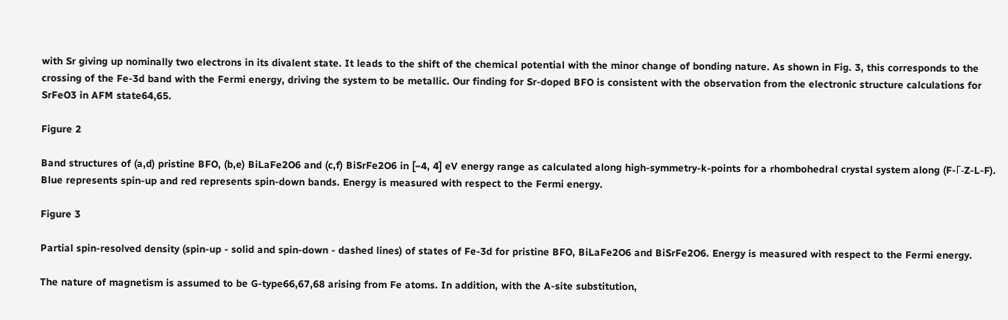with Sr giving up nominally two electrons in its divalent state. It leads to the shift of the chemical potential with the minor change of bonding nature. As shown in Fig. 3, this corresponds to the crossing of the Fe-3d band with the Fermi energy, driving the system to be metallic. Our finding for Sr-doped BFO is consistent with the observation from the electronic structure calculations for SrFeO3 in AFM state64,65.

Figure 2

Band structures of (a,d) pristine BFO, (b,e) BiLaFe2O6 and (c,f) BiSrFe2O6 in [−4, 4] eV energy range as calculated along high-symmetry-k-points for a rhombohedral crystal system along (F-Γ-Z-L-F). Blue represents spin-up and red represents spin-down bands. Energy is measured with respect to the Fermi energy.

Figure 3

Partial spin-resolved density (spin-up - solid and spin-down - dashed lines) of states of Fe-3d for pristine BFO, BiLaFe2O6 and BiSrFe2O6. Energy is measured with respect to the Fermi energy.

The nature of magnetism is assumed to be G-type66,67,68 arising from Fe atoms. In addition, with the A-site substitution,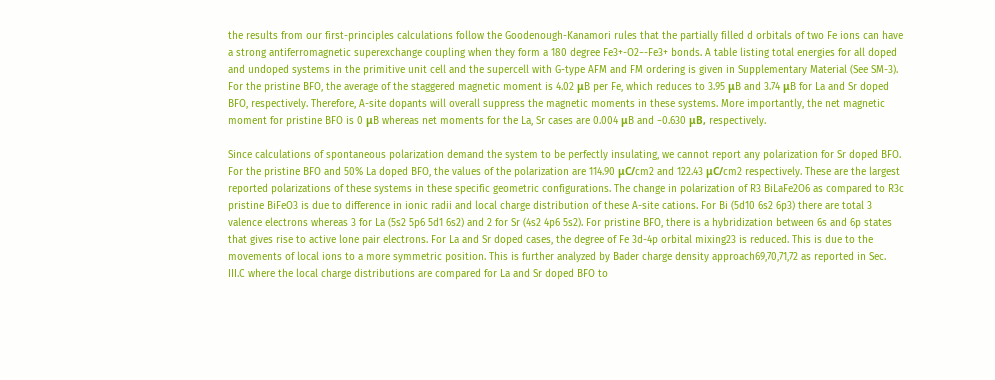the results from our first-principles calculations follow the Goodenough-Kanamori rules that the partially filled d orbitals of two Fe ions can have a strong antiferromagnetic superexchange coupling when they form a 180 degree Fe3+-O2−-Fe3+ bonds. A table listing total energies for all doped and undoped systems in the primitive unit cell and the supercell with G-type AFM and FM ordering is given in Supplementary Material (See SM-3). For the pristine BFO, the average of the staggered magnetic moment is 4.02 μB per Fe, which reduces to 3.95 μB and 3.74 μB for La and Sr doped BFO, respectively. Therefore, A-site dopants will overall suppress the magnetic moments in these systems. More importantly, the net magnetic moment for pristine BFO is 0 μB whereas net moments for the La, Sr cases are 0.004 μB and −0.630 μB, respectively.

Since calculations of spontaneous polarization demand the system to be perfectly insulating, we cannot report any polarization for Sr doped BFO. For the pristine BFO and 50% La doped BFO, the values of the polarization are 114.90 μC/cm2 and 122.43 μC/cm2 respectively. These are the largest reported polarizations of these systems in these specific geometric configurations. The change in polarization of R3 BiLaFe2O6 as compared to R3c pristine BiFeO3 is due to difference in ionic radii and local charge distribution of these A-site cations. For Bi (5d10 6s2 6p3) there are total 3 valence electrons whereas 3 for La (5s2 5p6 5d1 6s2) and 2 for Sr (4s2 4p6 5s2). For pristine BFO, there is a hybridization between 6s and 6p states that gives rise to active lone pair electrons. For La and Sr doped cases, the degree of Fe 3d-4p orbital mixing23 is reduced. This is due to the movements of local ions to a more symmetric position. This is further analyzed by Bader charge density approach69,70,71,72 as reported in Sec. III.C where the local charge distributions are compared for La and Sr doped BFO to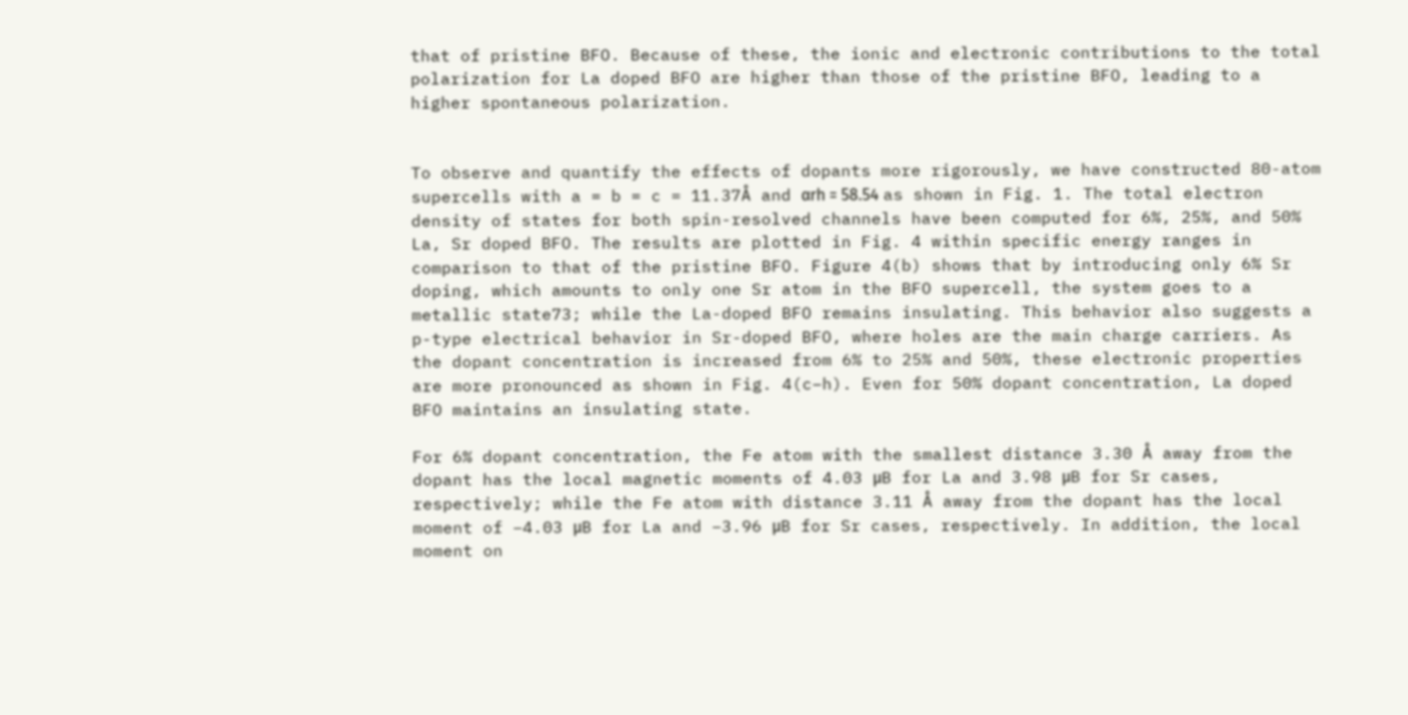that of pristine BFO. Because of these, the ionic and electronic contributions to the total polarization for La doped BFO are higher than those of the pristine BFO, leading to a higher spontaneous polarization.


To observe and quantify the effects of dopants more rigorously, we have constructed 80-atom supercells with a = b = c = 11.37Å and αrh = 58.54 as shown in Fig. 1. The total electron density of states for both spin-resolved channels have been computed for 6%, 25%, and 50% La, Sr doped BFO. The results are plotted in Fig. 4 within specific energy ranges in comparison to that of the pristine BFO. Figure 4(b) shows that by introducing only 6% Sr doping, which amounts to only one Sr atom in the BFO supercell, the system goes to a metallic state73; while the La-doped BFO remains insulating. This behavior also suggests a p-type electrical behavior in Sr-doped BFO, where holes are the main charge carriers. As the dopant concentration is increased from 6% to 25% and 50%, these electronic properties are more pronounced as shown in Fig. 4(c–h). Even for 50% dopant concentration, La doped BFO maintains an insulating state.

For 6% dopant concentration, the Fe atom with the smallest distance 3.30 Å away from the dopant has the local magnetic moments of 4.03 μB for La and 3.98 μB for Sr cases, respectively; while the Fe atom with distance 3.11 Å away from the dopant has the local moment of −4.03 μB for La and −3.96 μB for Sr cases, respectively. In addition, the local moment on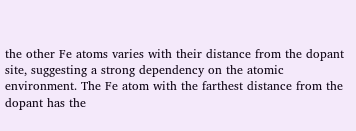the other Fe atoms varies with their distance from the dopant site, suggesting a strong dependency on the atomic environment. The Fe atom with the farthest distance from the dopant has the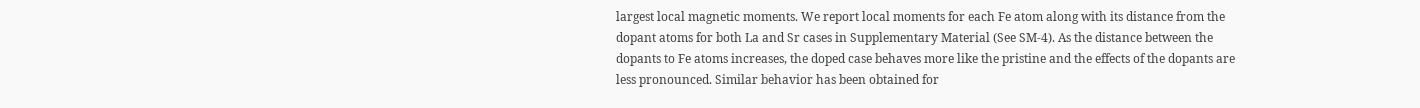largest local magnetic moments. We report local moments for each Fe atom along with its distance from the dopant atoms for both La and Sr cases in Supplementary Material (See SM-4). As the distance between the dopants to Fe atoms increases, the doped case behaves more like the pristine and the effects of the dopants are less pronounced. Similar behavior has been obtained for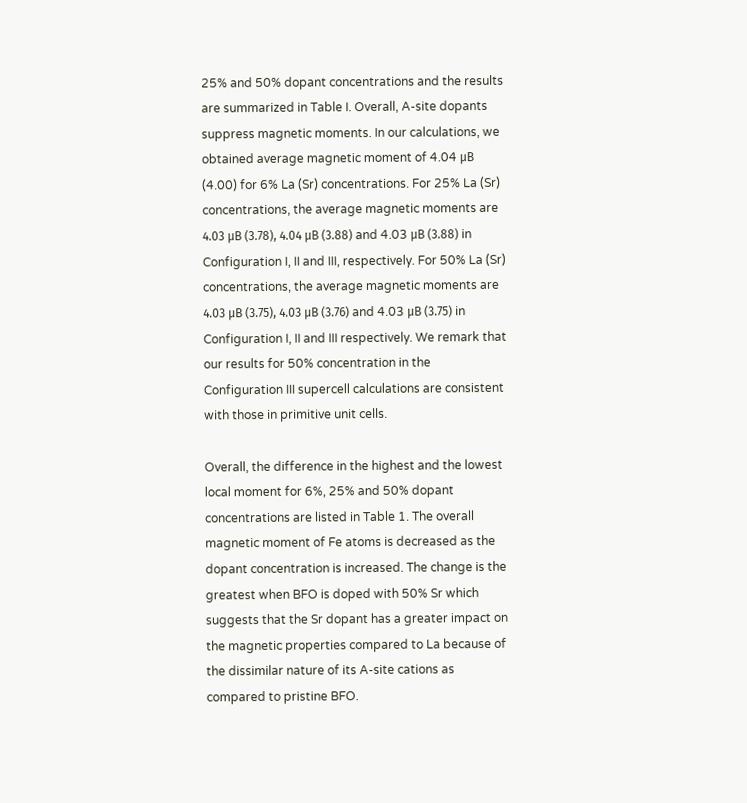25% and 50% dopant concentrations and the results are summarized in Table I. Overall, A-site dopants suppress magnetic moments. In our calculations, we obtained average magnetic moment of 4.04 μB (4.00) for 6% La (Sr) concentrations. For 25% La (Sr) concentrations, the average magnetic moments are 4.03 μB (3.78), 4.04 μB (3.88) and 4.03 μB (3.88) in Configuration I, II and III, respectively. For 50% La (Sr) concentrations, the average magnetic moments are 4.03 μB (3.75), 4.03 μB (3.76) and 4.03 μB (3.75) in Configuration I, II and III respectively. We remark that our results for 50% concentration in the Configuration III supercell calculations are consistent with those in primitive unit cells.

Overall, the difference in the highest and the lowest local moment for 6%, 25% and 50% dopant concentrations are listed in Table 1. The overall magnetic moment of Fe atoms is decreased as the dopant concentration is increased. The change is the greatest when BFO is doped with 50% Sr which suggests that the Sr dopant has a greater impact on the magnetic properties compared to La because of the dissimilar nature of its A-site cations as compared to pristine BFO.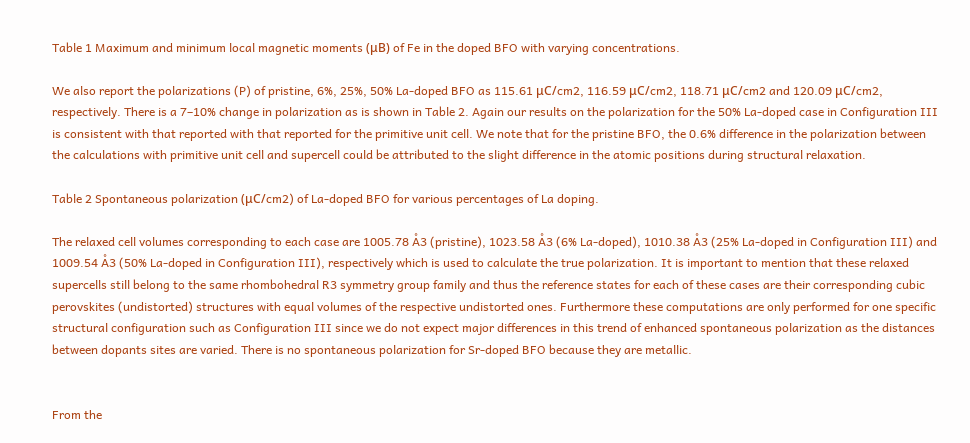Table 1 Maximum and minimum local magnetic moments (μB) of Fe in the doped BFO with varying concentrations.

We also report the polarizations (P) of pristine, 6%, 25%, 50% La-doped BFO as 115.61 μC/cm2, 116.59 μC/cm2, 118.71 μC/cm2 and 120.09 μC/cm2, respectively. There is a 7–10% change in polarization as is shown in Table 2. Again our results on the polarization for the 50% La-doped case in Configuration III is consistent with that reported with that reported for the primitive unit cell. We note that for the pristine BFO, the 0.6% difference in the polarization between the calculations with primitive unit cell and supercell could be attributed to the slight difference in the atomic positions during structural relaxation.

Table 2 Spontaneous polarization (μC/cm2) of La-doped BFO for various percentages of La doping.

The relaxed cell volumes corresponding to each case are 1005.78 Å3 (pristine), 1023.58 Å3 (6% La-doped), 1010.38 Å3 (25% La-doped in Configuration III) and 1009.54 Å3 (50% La-doped in Configuration III), respectively which is used to calculate the true polarization. It is important to mention that these relaxed supercells still belong to the same rhombohedral R3 symmetry group family and thus the reference states for each of these cases are their corresponding cubic perovskites (undistorted) structures with equal volumes of the respective undistorted ones. Furthermore these computations are only performed for one specific structural configuration such as Configuration III since we do not expect major differences in this trend of enhanced spontaneous polarization as the distances between dopants sites are varied. There is no spontaneous polarization for Sr-doped BFO because they are metallic.


From the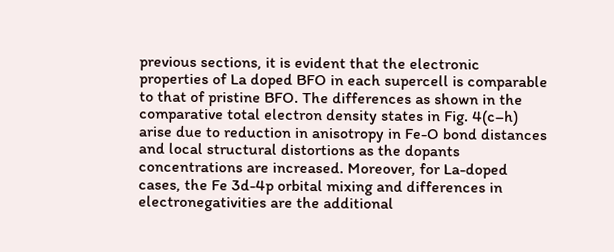previous sections, it is evident that the electronic properties of La doped BFO in each supercell is comparable to that of pristine BFO. The differences as shown in the comparative total electron density states in Fig. 4(c–h) arise due to reduction in anisotropy in Fe-O bond distances and local structural distortions as the dopants concentrations are increased. Moreover, for La-doped cases, the Fe 3d-4p orbital mixing and differences in electronegativities are the additional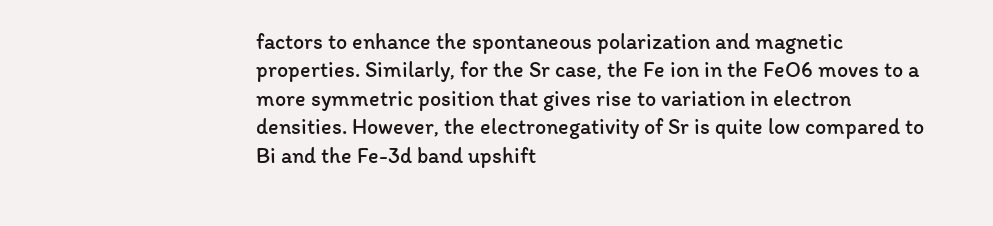factors to enhance the spontaneous polarization and magnetic properties. Similarly, for the Sr case, the Fe ion in the FeO6 moves to a more symmetric position that gives rise to variation in electron densities. However, the electronegativity of Sr is quite low compared to Bi and the Fe-3d band upshift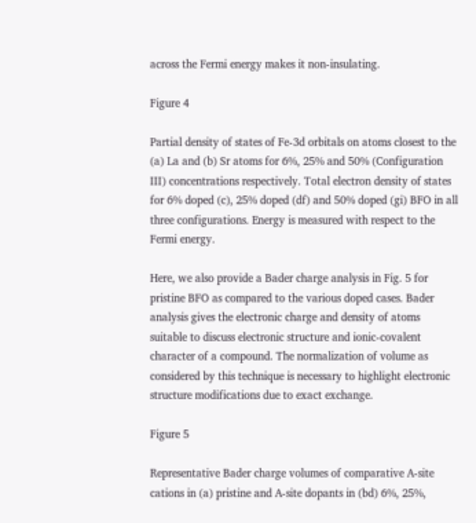across the Fermi energy makes it non-insulating.

Figure 4

Partial density of states of Fe-3d orbitals on atoms closest to the (a) La and (b) Sr atoms for 6%, 25% and 50% (Configuration III) concentrations respectively. Total electron density of states for 6% doped (c), 25% doped (df) and 50% doped (gi) BFO in all three configurations. Energy is measured with respect to the Fermi energy.

Here, we also provide a Bader charge analysis in Fig. 5 for pristine BFO as compared to the various doped cases. Bader analysis gives the electronic charge and density of atoms suitable to discuss electronic structure and ionic-covalent character of a compound. The normalization of volume as considered by this technique is necessary to highlight electronic structure modifications due to exact exchange.

Figure 5

Representative Bader charge volumes of comparative A-site cations in (a) pristine and A-site dopants in (bd) 6%, 25%,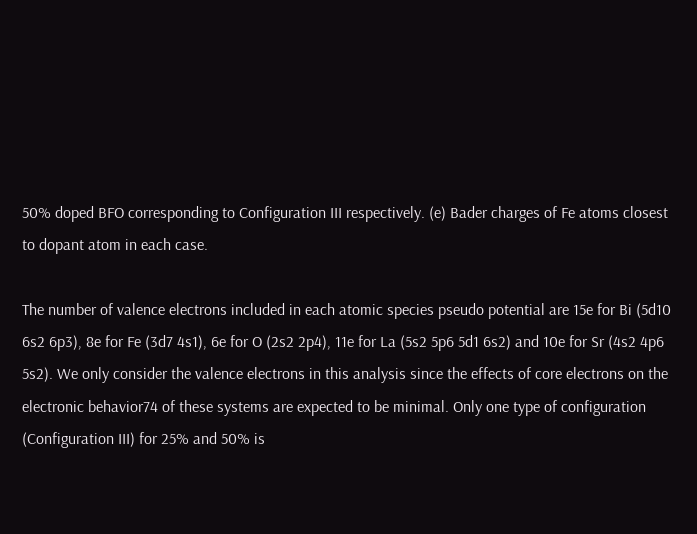50% doped BFO corresponding to Configuration III respectively. (e) Bader charges of Fe atoms closest to dopant atom in each case.

The number of valence electrons included in each atomic species pseudo potential are 15e for Bi (5d10 6s2 6p3), 8e for Fe (3d7 4s1), 6e for O (2s2 2p4), 11e for La (5s2 5p6 5d1 6s2) and 10e for Sr (4s2 4p6 5s2). We only consider the valence electrons in this analysis since the effects of core electrons on the electronic behavior74 of these systems are expected to be minimal. Only one type of configuration (Configuration III) for 25% and 50% is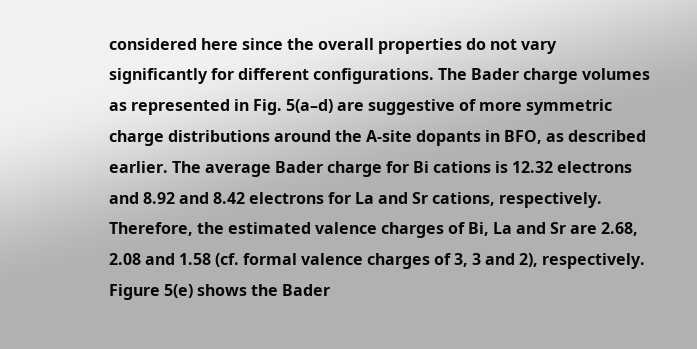considered here since the overall properties do not vary significantly for different configurations. The Bader charge volumes as represented in Fig. 5(a–d) are suggestive of more symmetric charge distributions around the A-site dopants in BFO, as described earlier. The average Bader charge for Bi cations is 12.32 electrons and 8.92 and 8.42 electrons for La and Sr cations, respectively. Therefore, the estimated valence charges of Bi, La and Sr are 2.68, 2.08 and 1.58 (cf. formal valence charges of 3, 3 and 2), respectively. Figure 5(e) shows the Bader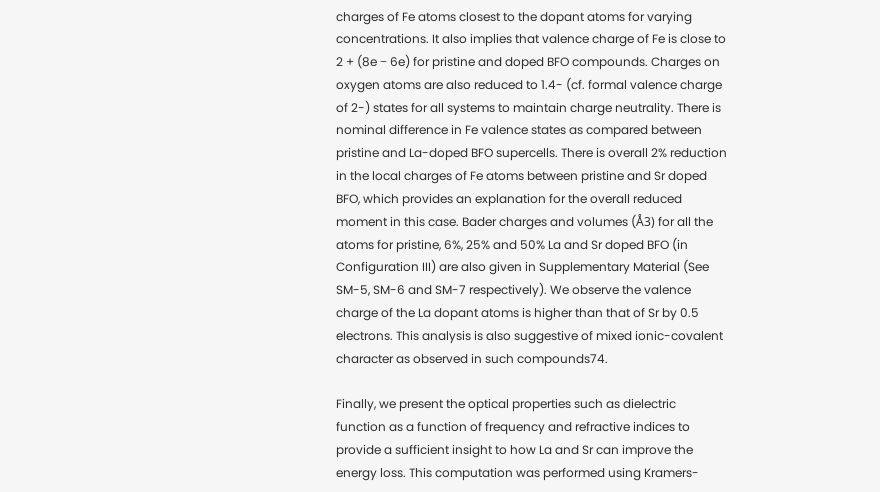charges of Fe atoms closest to the dopant atoms for varying concentrations. It also implies that valence charge of Fe is close to 2 + (8e − 6e) for pristine and doped BFO compounds. Charges on oxygen atoms are also reduced to 1.4- (cf. formal valence charge of 2-) states for all systems to maintain charge neutrality. There is nominal difference in Fe valence states as compared between pristine and La-doped BFO supercells. There is overall 2% reduction in the local charges of Fe atoms between pristine and Sr doped BFO, which provides an explanation for the overall reduced moment in this case. Bader charges and volumes (Å3) for all the atoms for pristine, 6%, 25% and 50% La and Sr doped BFO (in Configuration III) are also given in Supplementary Material (See SM-5, SM-6 and SM-7 respectively). We observe the valence charge of the La dopant atoms is higher than that of Sr by 0.5 electrons. This analysis is also suggestive of mixed ionic-covalent character as observed in such compounds74.

Finally, we present the optical properties such as dielectric function as a function of frequency and refractive indices to provide a sufficient insight to how La and Sr can improve the energy loss. This computation was performed using Kramers-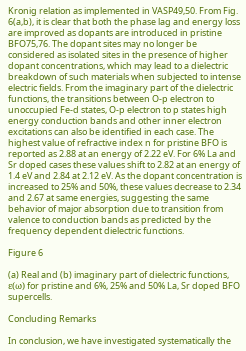Kronig relation as implemented in VASP49,50. From Fig. 6(a,b), it is clear that both the phase lag and energy loss are improved as dopants are introduced in pristine BFO75,76. The dopant sites may no longer be considered as isolated sites in the presence of higher dopant concentrations, which may lead to a dielectric breakdown of such materials when subjected to intense electric fields. From the imaginary part of the dielectric functions, the transitions between O-p electron to unoccupied Fe-d states, O-p electron to p states high energy conduction bands and other inner electron excitations can also be identified in each case. The highest value of refractive index n for pristine BFO is reported as 2.88 at an energy of 2.22 eV. For 6% La and Sr doped cases these values shift to 2.82 at an energy of 1.4 eV and 2.84 at 2.12 eV. As the dopant concentration is increased to 25% and 50%, these values decrease to 2.34 and 2.67 at same energies, suggesting the same behavior of major absorption due to transition from valence to conduction bands as predicted by the frequency dependent dielectric functions.

Figure 6

(a) Real and (b) imaginary part of dielectric functions, ε(ω) for pristine and 6%, 25% and 50% La, Sr doped BFO supercells.

Concluding Remarks

In conclusion, we have investigated systematically the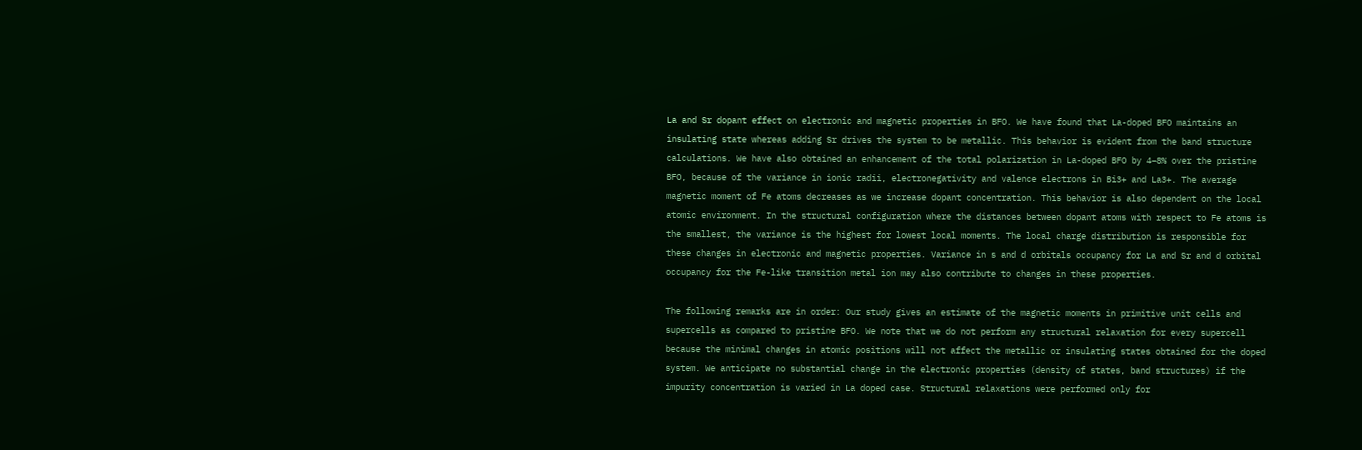La and Sr dopant effect on electronic and magnetic properties in BFO. We have found that La-doped BFO maintains an insulating state whereas adding Sr drives the system to be metallic. This behavior is evident from the band structure calculations. We have also obtained an enhancement of the total polarization in La-doped BFO by 4–8% over the pristine BFO, because of the variance in ionic radii, electronegativity and valence electrons in Bi3+ and La3+. The average magnetic moment of Fe atoms decreases as we increase dopant concentration. This behavior is also dependent on the local atomic environment. In the structural configuration where the distances between dopant atoms with respect to Fe atoms is the smallest, the variance is the highest for lowest local moments. The local charge distribution is responsible for these changes in electronic and magnetic properties. Variance in s and d orbitals occupancy for La and Sr and d orbital occupancy for the Fe-like transition metal ion may also contribute to changes in these properties.

The following remarks are in order: Our study gives an estimate of the magnetic moments in primitive unit cells and supercells as compared to pristine BFO. We note that we do not perform any structural relaxation for every supercell because the minimal changes in atomic positions will not affect the metallic or insulating states obtained for the doped system. We anticipate no substantial change in the electronic properties (density of states, band structures) if the impurity concentration is varied in La doped case. Structural relaxations were performed only for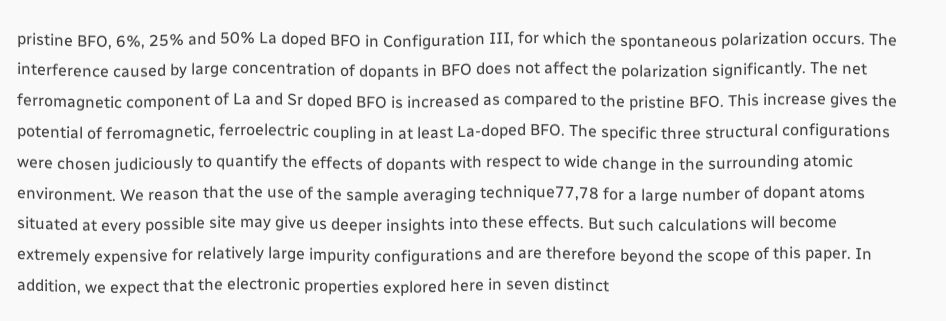pristine BFO, 6%, 25% and 50% La doped BFO in Configuration III, for which the spontaneous polarization occurs. The interference caused by large concentration of dopants in BFO does not affect the polarization significantly. The net ferromagnetic component of La and Sr doped BFO is increased as compared to the pristine BFO. This increase gives the potential of ferromagnetic, ferroelectric coupling in at least La-doped BFO. The specific three structural configurations were chosen judiciously to quantify the effects of dopants with respect to wide change in the surrounding atomic environment. We reason that the use of the sample averaging technique77,78 for a large number of dopant atoms situated at every possible site may give us deeper insights into these effects. But such calculations will become extremely expensive for relatively large impurity configurations and are therefore beyond the scope of this paper. In addition, we expect that the electronic properties explored here in seven distinct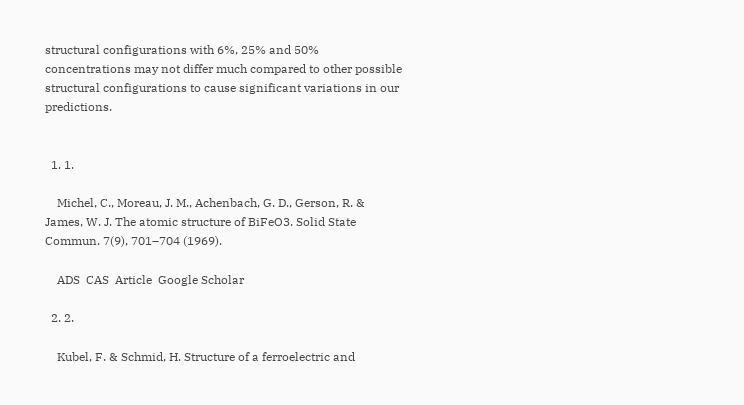structural configurations with 6%, 25% and 50% concentrations may not differ much compared to other possible structural configurations to cause significant variations in our predictions.


  1. 1.

    Michel, C., Moreau, J. M., Achenbach, G. D., Gerson, R. & James, W. J. The atomic structure of BiFeO3. Solid State Commun. 7(9), 701–704 (1969).

    ADS  CAS  Article  Google Scholar

  2. 2.

    Kubel, F. & Schmid, H. Structure of a ferroelectric and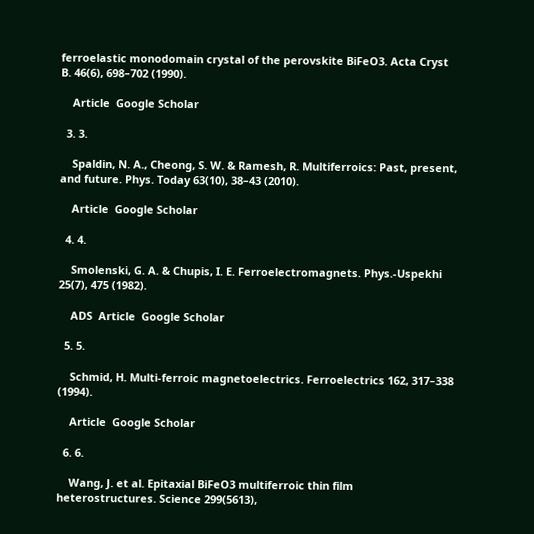ferroelastic monodomain crystal of the perovskite BiFeO3. Acta Cryst B. 46(6), 698–702 (1990).

    Article  Google Scholar

  3. 3.

    Spaldin, N. A., Cheong, S. W. & Ramesh, R. Multiferroics: Past, present, and future. Phys. Today 63(10), 38–43 (2010).

    Article  Google Scholar

  4. 4.

    Smolenski, G. A. & Chupis, I. E. Ferroelectromagnets. Phys.-Uspekhi 25(7), 475 (1982).

    ADS  Article  Google Scholar

  5. 5.

    Schmid, H. Multi-ferroic magnetoelectrics. Ferroelectrics 162, 317–338 (1994).

    Article  Google Scholar

  6. 6.

    Wang, J. et al. Epitaxial BiFeO3 multiferroic thin film heterostructures. Science 299(5613),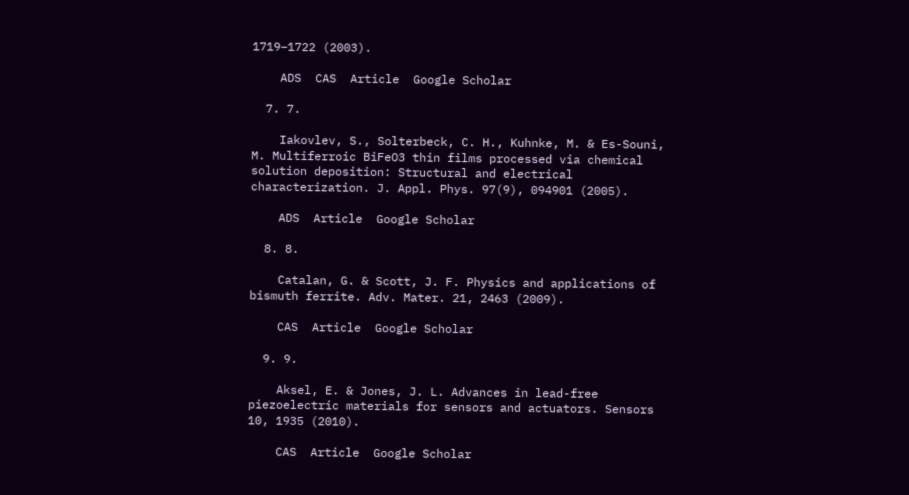1719–1722 (2003).

    ADS  CAS  Article  Google Scholar

  7. 7.

    Iakovlev, S., Solterbeck, C. H., Kuhnke, M. & Es-Souni, M. Multiferroic BiFeO3 thin films processed via chemical solution deposition: Structural and electrical characterization. J. Appl. Phys. 97(9), 094901 (2005).

    ADS  Article  Google Scholar

  8. 8.

    Catalan, G. & Scott, J. F. Physics and applications of bismuth ferrite. Adv. Mater. 21, 2463 (2009).

    CAS  Article  Google Scholar

  9. 9.

    Aksel, E. & Jones, J. L. Advances in lead-free piezoelectric materials for sensors and actuators. Sensors 10, 1935 (2010).

    CAS  Article  Google Scholar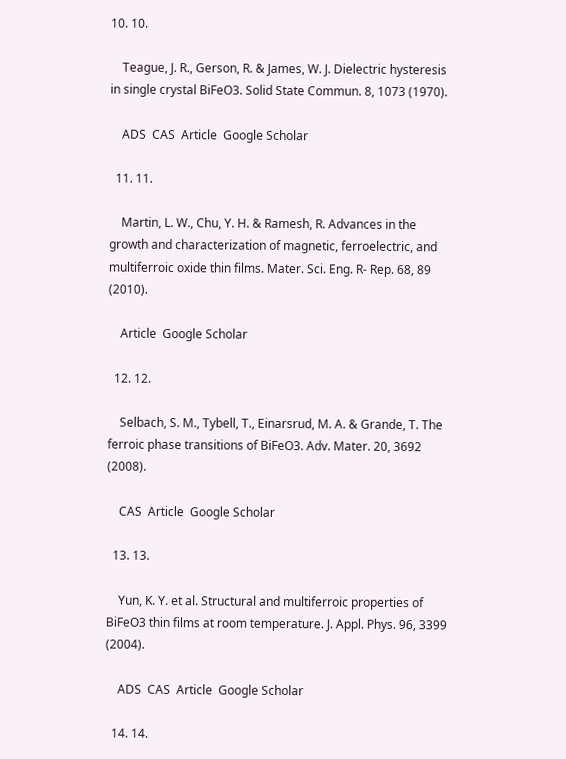10. 10.

    Teague, J. R., Gerson, R. & James, W. J. Dielectric hysteresis in single crystal BiFeO3. Solid State Commun. 8, 1073 (1970).

    ADS  CAS  Article  Google Scholar

  11. 11.

    Martin, L. W., Chu, Y. H. & Ramesh, R. Advances in the growth and characterization of magnetic, ferroelectric, and multiferroic oxide thin films. Mater. Sci. Eng. R- Rep. 68, 89 (2010).

    Article  Google Scholar

  12. 12.

    Selbach, S. M., Tybell, T., Einarsrud, M. A. & Grande, T. The ferroic phase transitions of BiFeO3. Adv. Mater. 20, 3692 (2008).

    CAS  Article  Google Scholar

  13. 13.

    Yun, K. Y. et al. Structural and multiferroic properties of BiFeO3 thin films at room temperature. J. Appl. Phys. 96, 3399 (2004).

    ADS  CAS  Article  Google Scholar

  14. 14.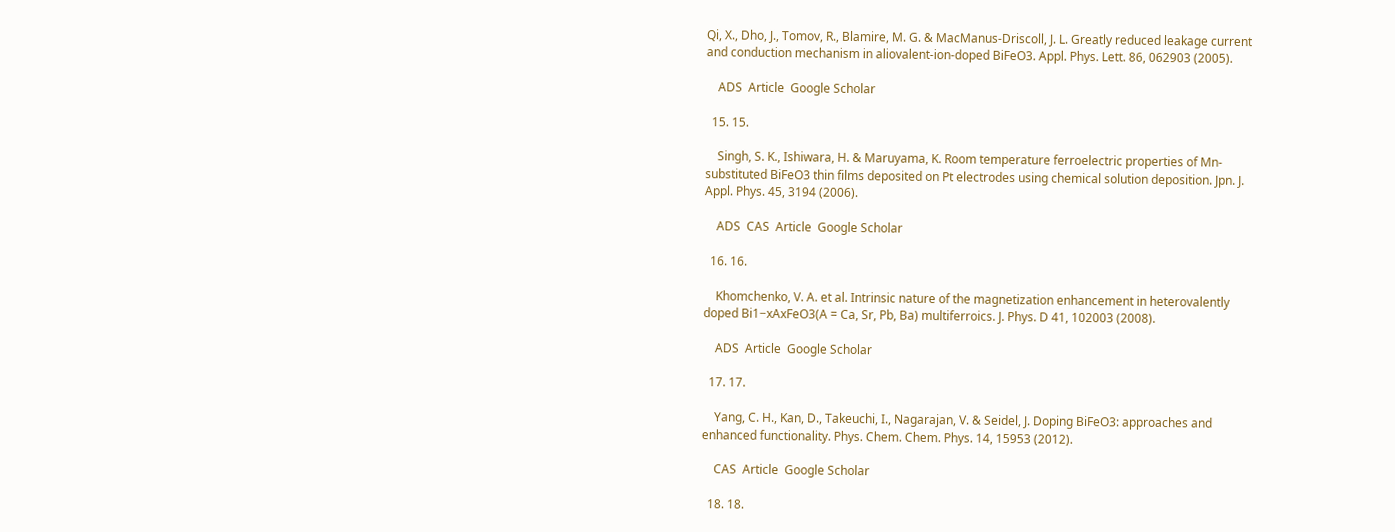Qi, X., Dho, J., Tomov, R., Blamire, M. G. & MacManus-Driscoll, J. L. Greatly reduced leakage current and conduction mechanism in aliovalent-ion-doped BiFeO3. Appl. Phys. Lett. 86, 062903 (2005).

    ADS  Article  Google Scholar

  15. 15.

    Singh, S. K., Ishiwara, H. & Maruyama, K. Room temperature ferroelectric properties of Mn-substituted BiFeO3 thin films deposited on Pt electrodes using chemical solution deposition. Jpn. J. Appl. Phys. 45, 3194 (2006).

    ADS  CAS  Article  Google Scholar

  16. 16.

    Khomchenko, V. A. et al. Intrinsic nature of the magnetization enhancement in heterovalently doped Bi1−xAxFeO3(A = Ca, Sr, Pb, Ba) multiferroics. J. Phys. D 41, 102003 (2008).

    ADS  Article  Google Scholar

  17. 17.

    Yang, C. H., Kan, D., Takeuchi, I., Nagarajan, V. & Seidel, J. Doping BiFeO3: approaches and enhanced functionality. Phys. Chem. Chem. Phys. 14, 15953 (2012).

    CAS  Article  Google Scholar

  18. 18.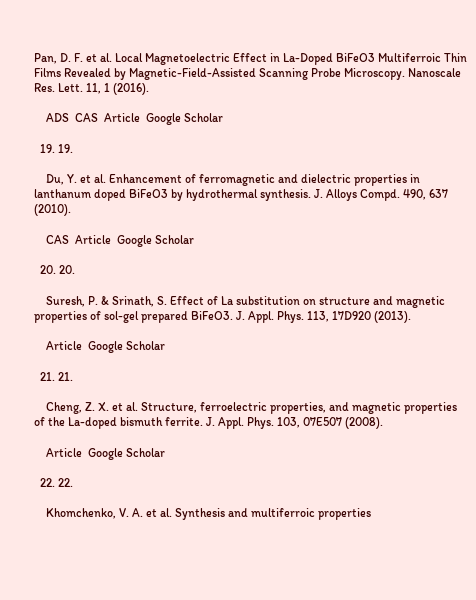Pan, D. F. et al. Local Magnetoelectric Effect in La-Doped BiFeO3 Multiferroic Thin Films Revealed by Magnetic-Field-Assisted Scanning Probe Microscopy. Nanoscale Res. Lett. 11, 1 (2016).

    ADS  CAS  Article  Google Scholar

  19. 19.

    Du, Y. et al. Enhancement of ferromagnetic and dielectric properties in lanthanum doped BiFeO3 by hydrothermal synthesis. J. Alloys Compd. 490, 637 (2010).

    CAS  Article  Google Scholar

  20. 20.

    Suresh, P. & Srinath, S. Effect of La substitution on structure and magnetic properties of sol-gel prepared BiFeO3. J. Appl. Phys. 113, 17D920 (2013).

    Article  Google Scholar

  21. 21.

    Cheng, Z. X. et al. Structure, ferroelectric properties, and magnetic properties of the La-doped bismuth ferrite. J. Appl. Phys. 103, 07E507 (2008).

    Article  Google Scholar

  22. 22.

    Khomchenko, V. A. et al. Synthesis and multiferroic properties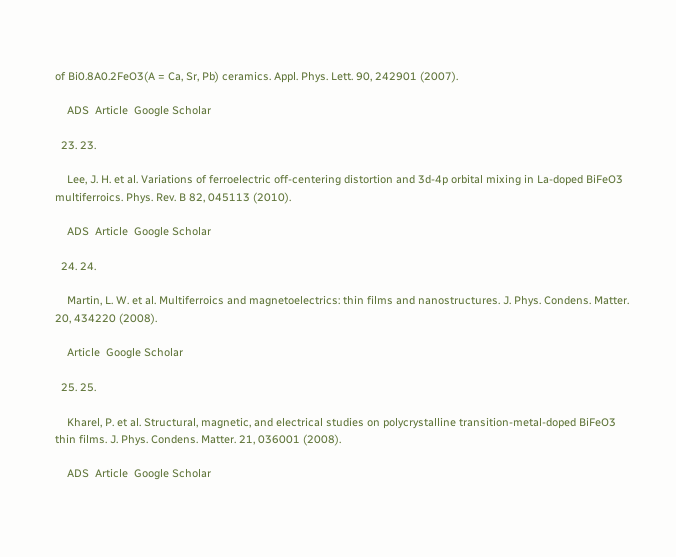of Bi0.8A0.2FeO3(A = Ca, Sr, Pb) ceramics. Appl. Phys. Lett. 90, 242901 (2007).

    ADS  Article  Google Scholar

  23. 23.

    Lee, J. H. et al. Variations of ferroelectric off-centering distortion and 3d-4p orbital mixing in La-doped BiFeO3 multiferroics. Phys. Rev. B 82, 045113 (2010).

    ADS  Article  Google Scholar

  24. 24.

    Martin, L. W. et al. Multiferroics and magnetoelectrics: thin films and nanostructures. J. Phys. Condens. Matter. 20, 434220 (2008).

    Article  Google Scholar

  25. 25.

    Kharel, P. et al. Structural, magnetic, and electrical studies on polycrystalline transition-metal-doped BiFeO3 thin films. J. Phys. Condens. Matter. 21, 036001 (2008).

    ADS  Article  Google Scholar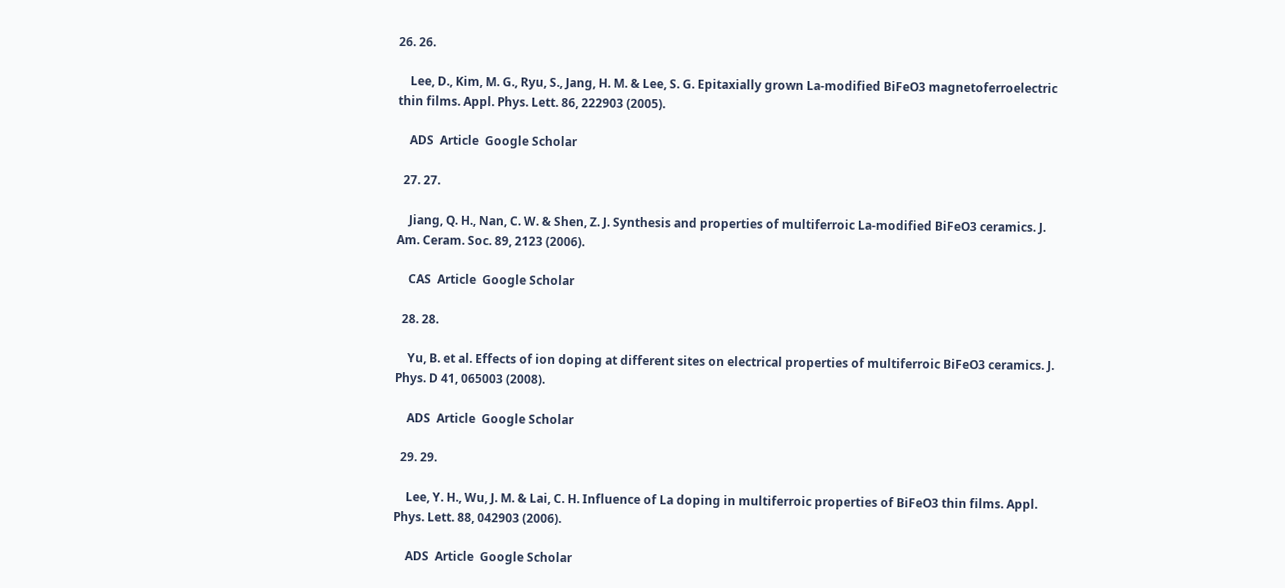26. 26.

    Lee, D., Kim, M. G., Ryu, S., Jang, H. M. & Lee, S. G. Epitaxially grown La-modified BiFeO3 magnetoferroelectric thin films. Appl. Phys. Lett. 86, 222903 (2005).

    ADS  Article  Google Scholar

  27. 27.

    Jiang, Q. H., Nan, C. W. & Shen, Z. J. Synthesis and properties of multiferroic La-modified BiFeO3 ceramics. J. Am. Ceram. Soc. 89, 2123 (2006).

    CAS  Article  Google Scholar

  28. 28.

    Yu, B. et al. Effects of ion doping at different sites on electrical properties of multiferroic BiFeO3 ceramics. J. Phys. D 41, 065003 (2008).

    ADS  Article  Google Scholar

  29. 29.

    Lee, Y. H., Wu, J. M. & Lai, C. H. Influence of La doping in multiferroic properties of BiFeO3 thin films. Appl. Phys. Lett. 88, 042903 (2006).

    ADS  Article  Google Scholar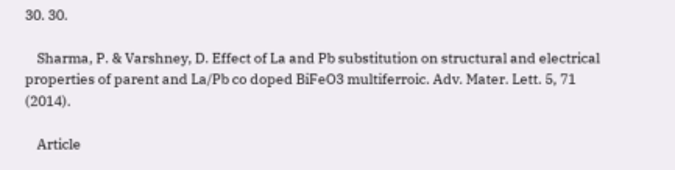30. 30.

    Sharma, P. & Varshney, D. Effect of La and Pb substitution on structural and electrical properties of parent and La/Pb co doped BiFeO3 multiferroic. Adv. Mater. Lett. 5, 71 (2014).

    Article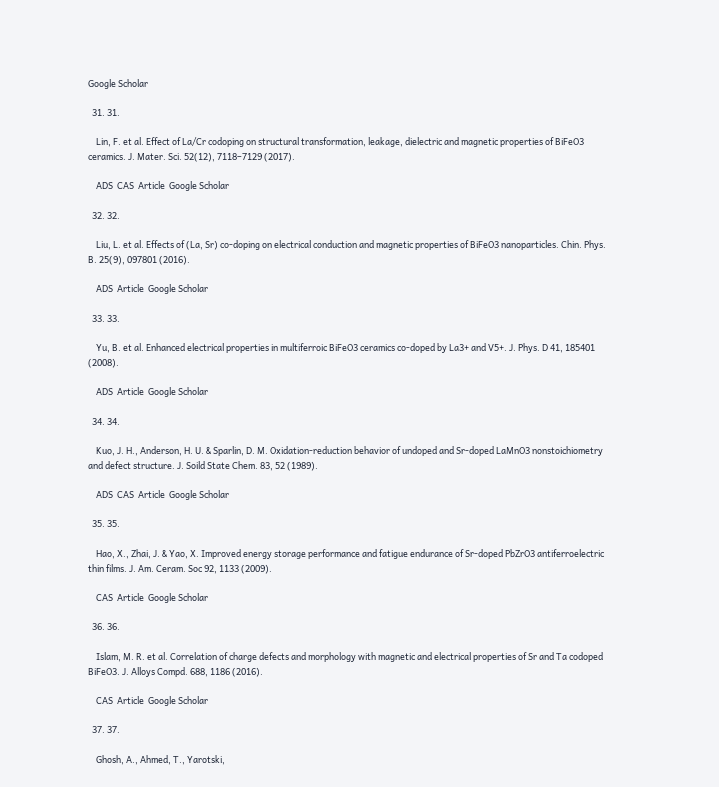Google Scholar

  31. 31.

    Lin, F. et al. Effect of La/Cr codoping on structural transformation, leakage, dielectric and magnetic properties of BiFeO3 ceramics. J. Mater. Sci. 52(12), 7118–7129 (2017).

    ADS  CAS  Article  Google Scholar

  32. 32.

    Liu, L. et al. Effects of (La, Sr) co-doping on electrical conduction and magnetic properties of BiFeO3 nanoparticles. Chin. Phys. B. 25(9), 097801 (2016).

    ADS  Article  Google Scholar

  33. 33.

    Yu, B. et al. Enhanced electrical properties in multiferroic BiFeO3 ceramics co-doped by La3+ and V5+. J. Phys. D 41, 185401 (2008).

    ADS  Article  Google Scholar

  34. 34.

    Kuo, J. H., Anderson, H. U. & Sparlin, D. M. Oxidation-reduction behavior of undoped and Sr-doped LaMnO3 nonstoichiometry and defect structure. J. Soild State Chem. 83, 52 (1989).

    ADS  CAS  Article  Google Scholar

  35. 35.

    Hao, X., Zhai, J. & Yao, X. Improved energy storage performance and fatigue endurance of Sr-doped PbZrO3 antiferroelectric thin films. J. Am. Ceram. Soc 92, 1133 (2009).

    CAS  Article  Google Scholar

  36. 36.

    Islam, M. R. et al. Correlation of charge defects and morphology with magnetic and electrical properties of Sr and Ta codoped BiFeO3. J. Alloys Compd. 688, 1186 (2016).

    CAS  Article  Google Scholar

  37. 37.

    Ghosh, A., Ahmed, T., Yarotski,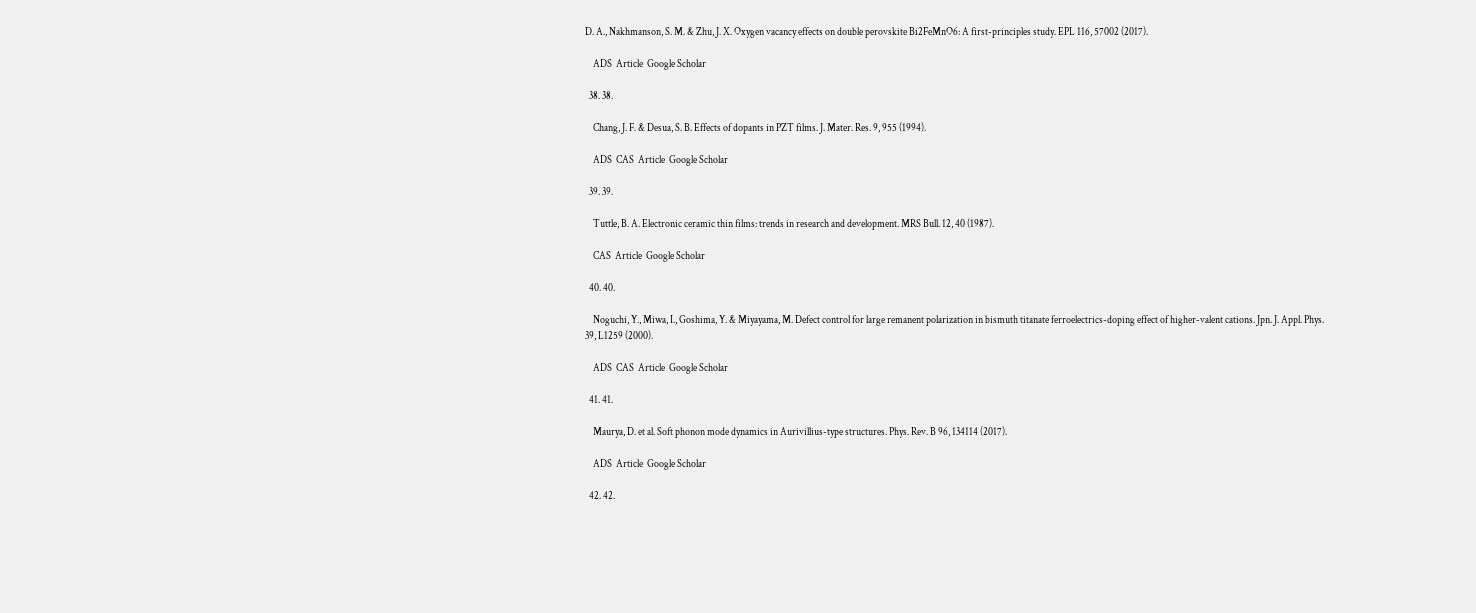D. A., Nakhmanson, S. M. & Zhu, J. X. Oxygen vacancy effects on double perovskite Bi2FeMnO6: A first-principles study. EPL 116, 57002 (2017).

    ADS  Article  Google Scholar

  38. 38.

    Chang, J. F. & Desua, S. B. Effects of dopants in PZT films. J. Mater. Res. 9, 955 (1994).

    ADS  CAS  Article  Google Scholar

  39. 39.

    Tuttle, B. A. Electronic ceramic thin films: trends in research and development. MRS Bull. 12, 40 (1987).

    CAS  Article  Google Scholar

  40. 40.

    Noguchi, Y., Miwa, I., Goshima, Y. & Miyayama, M. Defect control for large remanent polarization in bismuth titanate ferroelectrics-doping effect of higher-valent cations. Jpn. J. Appl. Phys. 39, L1259 (2000).

    ADS  CAS  Article  Google Scholar

  41. 41.

    Maurya, D. et al. Soft phonon mode dynamics in Aurivillius-type structures. Phys. Rev. B 96, 134114 (2017).

    ADS  Article  Google Scholar

  42. 42.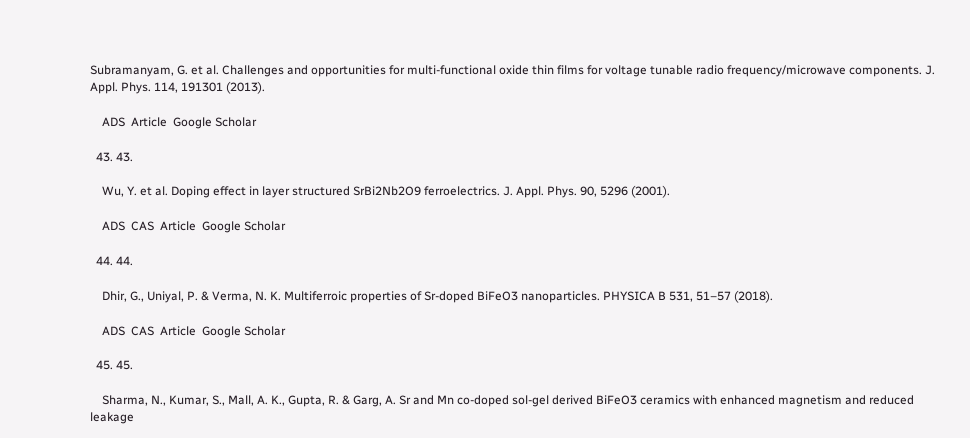Subramanyam, G. et al. Challenges and opportunities for multi-functional oxide thin films for voltage tunable radio frequency/microwave components. J. Appl. Phys. 114, 191301 (2013).

    ADS  Article  Google Scholar

  43. 43.

    Wu, Y. et al. Doping effect in layer structured SrBi2Nb2O9 ferroelectrics. J. Appl. Phys. 90, 5296 (2001).

    ADS  CAS  Article  Google Scholar

  44. 44.

    Dhir, G., Uniyal, P. & Verma, N. K. Multiferroic properties of Sr-doped BiFeO3 nanoparticles. PHYSICA B 531, 51–57 (2018).

    ADS  CAS  Article  Google Scholar

  45. 45.

    Sharma, N., Kumar, S., Mall, A. K., Gupta, R. & Garg, A. Sr and Mn co-doped sol-gel derived BiFeO3 ceramics with enhanced magnetism and reduced leakage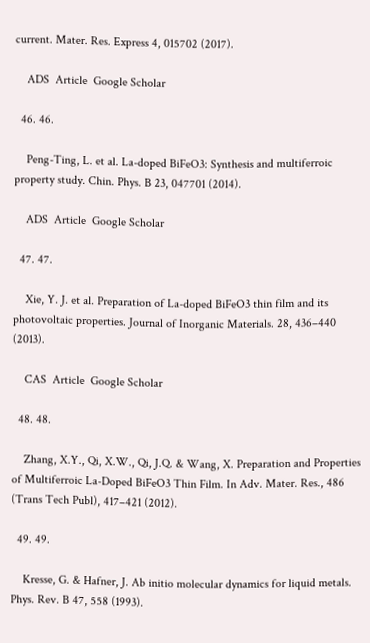current. Mater. Res. Express 4, 015702 (2017).

    ADS  Article  Google Scholar

  46. 46.

    Peng-Ting, L. et al. La-doped BiFeO3: Synthesis and multiferroic property study. Chin. Phys. B 23, 047701 (2014).

    ADS  Article  Google Scholar

  47. 47.

    Xie, Y. J. et al. Preparation of La-doped BiFeO3 thin film and its photovoltaic properties. Journal of Inorganic Materials. 28, 436–440 (2013).

    CAS  Article  Google Scholar

  48. 48.

    Zhang, X.Y., Qi, X.W., Qi, J.Q. & Wang, X. Preparation and Properties of Multiferroic La-Doped BiFeO3 Thin Film. In Adv. Mater. Res., 486 (Trans Tech Publ), 417–421 (2012).

  49. 49.

    Kresse, G. & Hafner, J. Ab initio molecular dynamics for liquid metals. Phys. Rev. B 47, 558 (1993).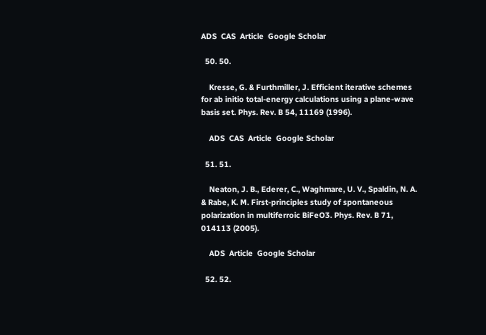ADS  CAS  Article  Google Scholar

  50. 50.

    Kresse, G. & Furthmiller, J. Efficient iterative schemes for ab initio total-energy calculations using a plane-wave basis set. Phys. Rev. B 54, 11169 (1996).

    ADS  CAS  Article  Google Scholar

  51. 51.

    Neaton, J. B., Ederer, C., Waghmare, U. V., Spaldin, N. A. & Rabe, K. M. First-principles study of spontaneous polarization in multiferroic BiFeO3. Phys. Rev. B 71, 014113 (2005).

    ADS  Article  Google Scholar

  52. 52.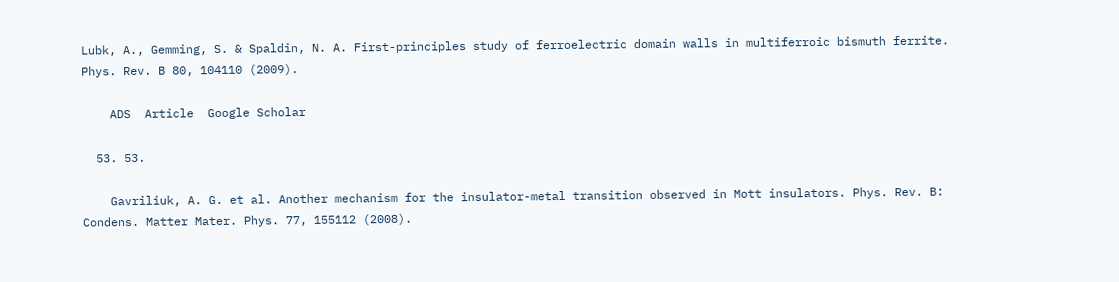Lubk, A., Gemming, S. & Spaldin, N. A. First-principles study of ferroelectric domain walls in multiferroic bismuth ferrite. Phys. Rev. B 80, 104110 (2009).

    ADS  Article  Google Scholar

  53. 53.

    Gavriliuk, A. G. et al. Another mechanism for the insulator-metal transition observed in Mott insulators. Phys. Rev. B: Condens. Matter Mater. Phys. 77, 155112 (2008).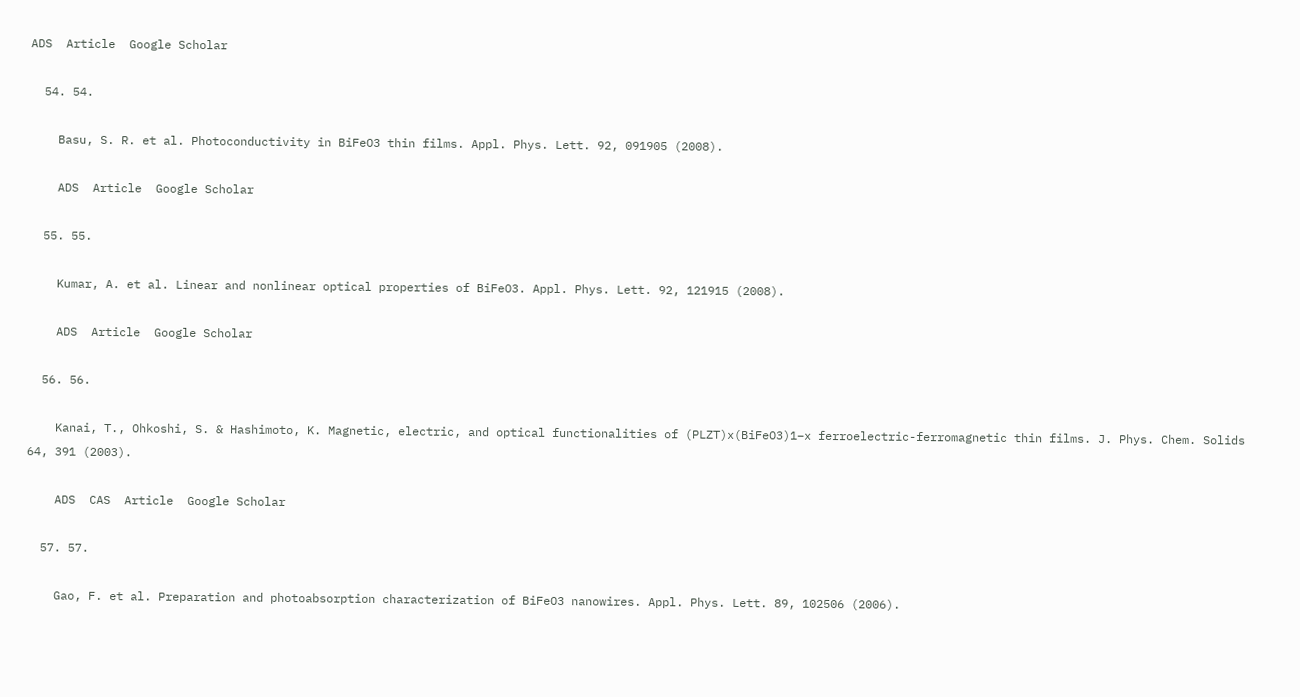ADS  Article  Google Scholar

  54. 54.

    Basu, S. R. et al. Photoconductivity in BiFeO3 thin films. Appl. Phys. Lett. 92, 091905 (2008).

    ADS  Article  Google Scholar

  55. 55.

    Kumar, A. et al. Linear and nonlinear optical properties of BiFeO3. Appl. Phys. Lett. 92, 121915 (2008).

    ADS  Article  Google Scholar

  56. 56.

    Kanai, T., Ohkoshi, S. & Hashimoto, K. Magnetic, electric, and optical functionalities of (PLZT)x(BiFeO3)1−x ferroelectric-ferromagnetic thin films. J. Phys. Chem. Solids 64, 391 (2003).

    ADS  CAS  Article  Google Scholar

  57. 57.

    Gao, F. et al. Preparation and photoabsorption characterization of BiFeO3 nanowires. Appl. Phys. Lett. 89, 102506 (2006).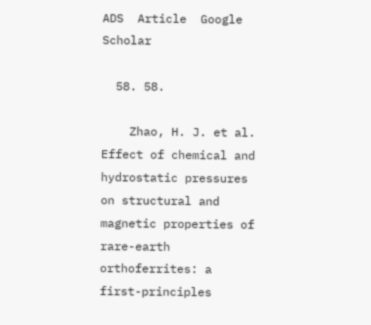ADS  Article  Google Scholar

  58. 58.

    Zhao, H. J. et al. Effect of chemical and hydrostatic pressures on structural and magnetic properties of rare-earth orthoferrites: a first-principles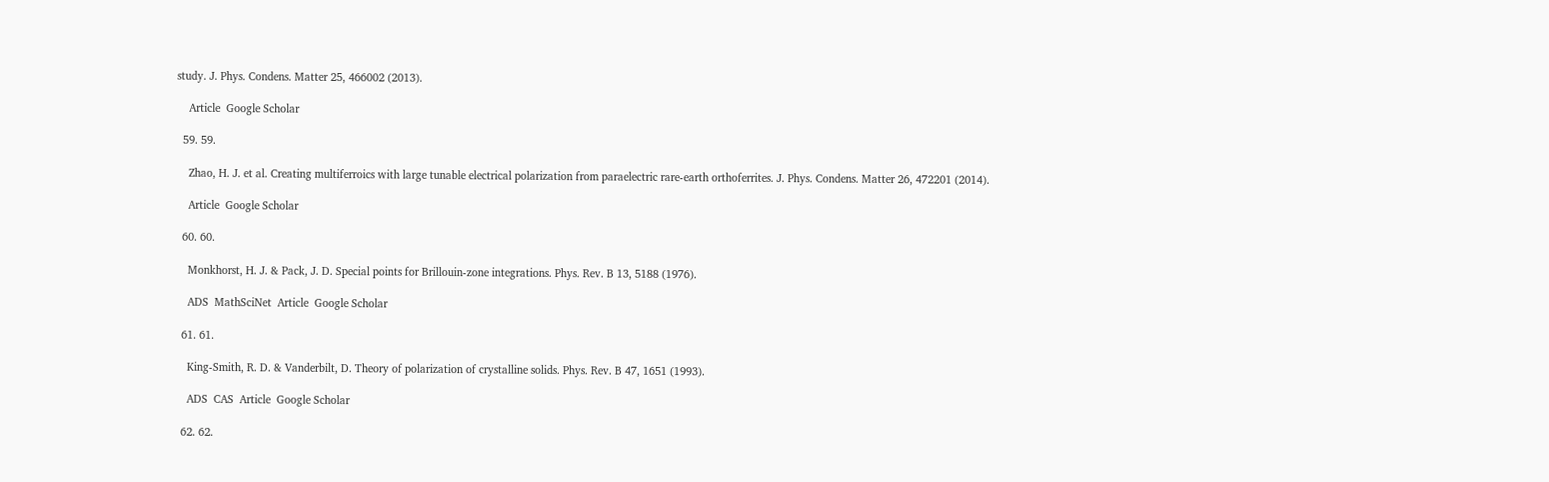study. J. Phys. Condens. Matter 25, 466002 (2013).

    Article  Google Scholar

  59. 59.

    Zhao, H. J. et al. Creating multiferroics with large tunable electrical polarization from paraelectric rare-earth orthoferrites. J. Phys. Condens. Matter 26, 472201 (2014).

    Article  Google Scholar

  60. 60.

    Monkhorst, H. J. & Pack, J. D. Special points for Brillouin-zone integrations. Phys. Rev. B 13, 5188 (1976).

    ADS  MathSciNet  Article  Google Scholar

  61. 61.

    King-Smith, R. D. & Vanderbilt, D. Theory of polarization of crystalline solids. Phys. Rev. B 47, 1651 (1993).

    ADS  CAS  Article  Google Scholar

  62. 62.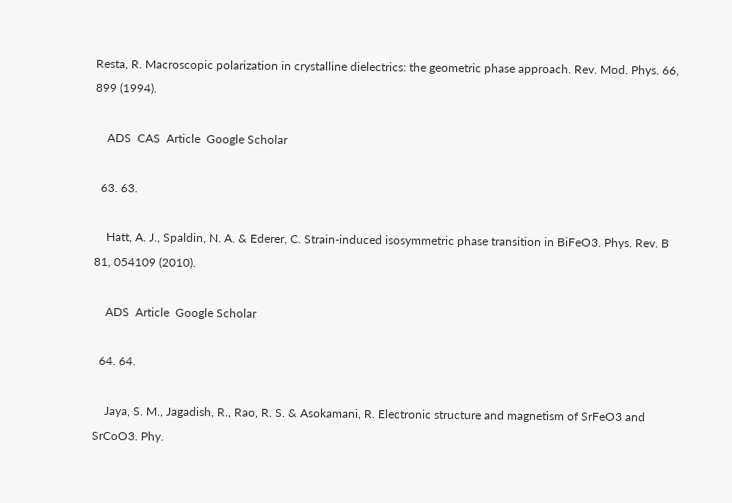Resta, R. Macroscopic polarization in crystalline dielectrics: the geometric phase approach. Rev. Mod. Phys. 66, 899 (1994).

    ADS  CAS  Article  Google Scholar

  63. 63.

    Hatt, A. J., Spaldin, N. A. & Ederer, C. Strain-induced isosymmetric phase transition in BiFeO3. Phys. Rev. B 81, 054109 (2010).

    ADS  Article  Google Scholar

  64. 64.

    Jaya, S. M., Jagadish, R., Rao, R. S. & Asokamani, R. Electronic structure and magnetism of SrFeO3 and SrCoO3. Phy.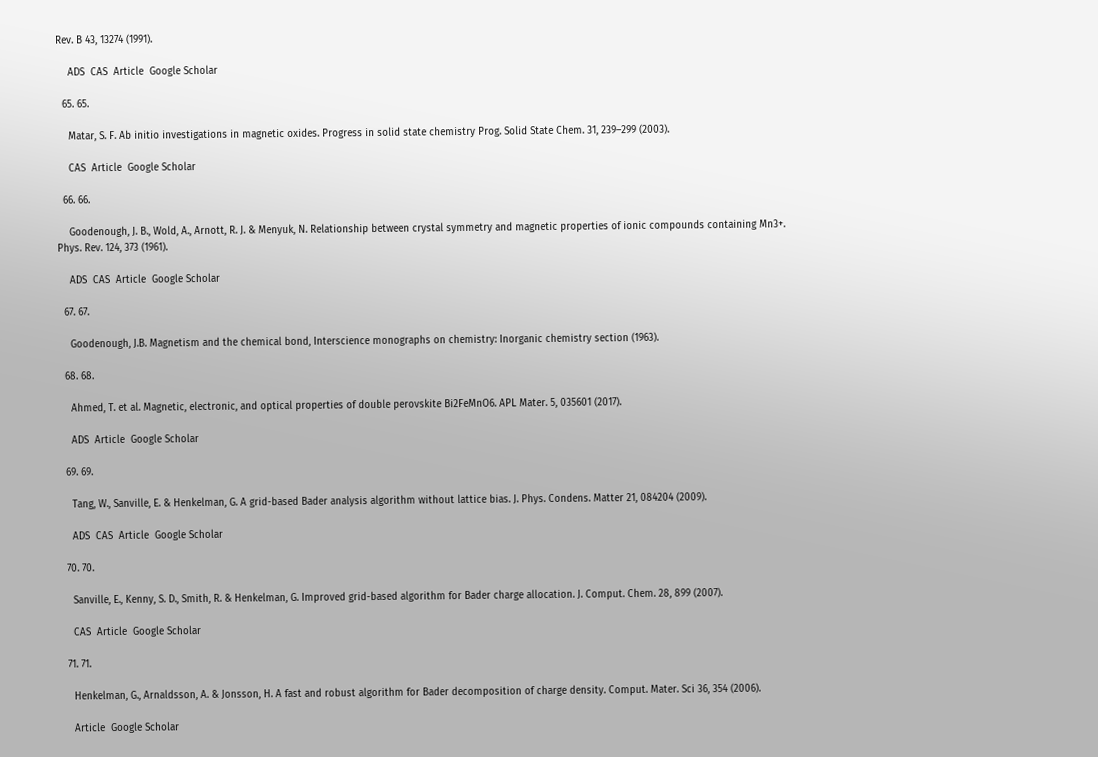Rev. B 43, 13274 (1991).

    ADS  CAS  Article  Google Scholar

  65. 65.

    Matar, S. F. Ab initio investigations in magnetic oxides. Progress in solid state chemistry Prog. Solid State Chem. 31, 239–299 (2003).

    CAS  Article  Google Scholar

  66. 66.

    Goodenough, J. B., Wold, A., Arnott, R. J. & Menyuk, N. Relationship between crystal symmetry and magnetic properties of ionic compounds containing Mn3+. Phys. Rev. 124, 373 (1961).

    ADS  CAS  Article  Google Scholar

  67. 67.

    Goodenough, J.B. Magnetism and the chemical bond, Interscience monographs on chemistry: Inorganic chemistry section (1963).

  68. 68.

    Ahmed, T. et al. Magnetic, electronic, and optical properties of double perovskite Bi2FeMnO6. APL Mater. 5, 035601 (2017).

    ADS  Article  Google Scholar

  69. 69.

    Tang, W., Sanville, E. & Henkelman, G. A grid-based Bader analysis algorithm without lattice bias. J. Phys. Condens. Matter 21, 084204 (2009).

    ADS  CAS  Article  Google Scholar

  70. 70.

    Sanville, E., Kenny, S. D., Smith, R. & Henkelman, G. Improved grid-based algorithm for Bader charge allocation. J. Comput. Chem. 28, 899 (2007).

    CAS  Article  Google Scholar

  71. 71.

    Henkelman, G., Arnaldsson, A. & Jonsson, H. A fast and robust algorithm for Bader decomposition of charge density. Comput. Mater. Sci 36, 354 (2006).

    Article  Google Scholar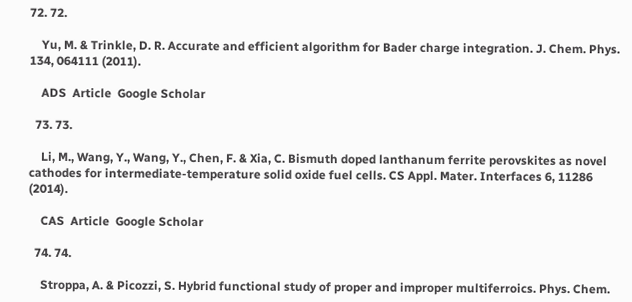72. 72.

    Yu, M. & Trinkle, D. R. Accurate and efficient algorithm for Bader charge integration. J. Chem. Phys. 134, 064111 (2011).

    ADS  Article  Google Scholar

  73. 73.

    Li, M., Wang, Y., Wang, Y., Chen, F. & Xia, C. Bismuth doped lanthanum ferrite perovskites as novel cathodes for intermediate-temperature solid oxide fuel cells. CS Appl. Mater. Interfaces 6, 11286 (2014).

    CAS  Article  Google Scholar

  74. 74.

    Stroppa, A. & Picozzi, S. Hybrid functional study of proper and improper multiferroics. Phys. Chem.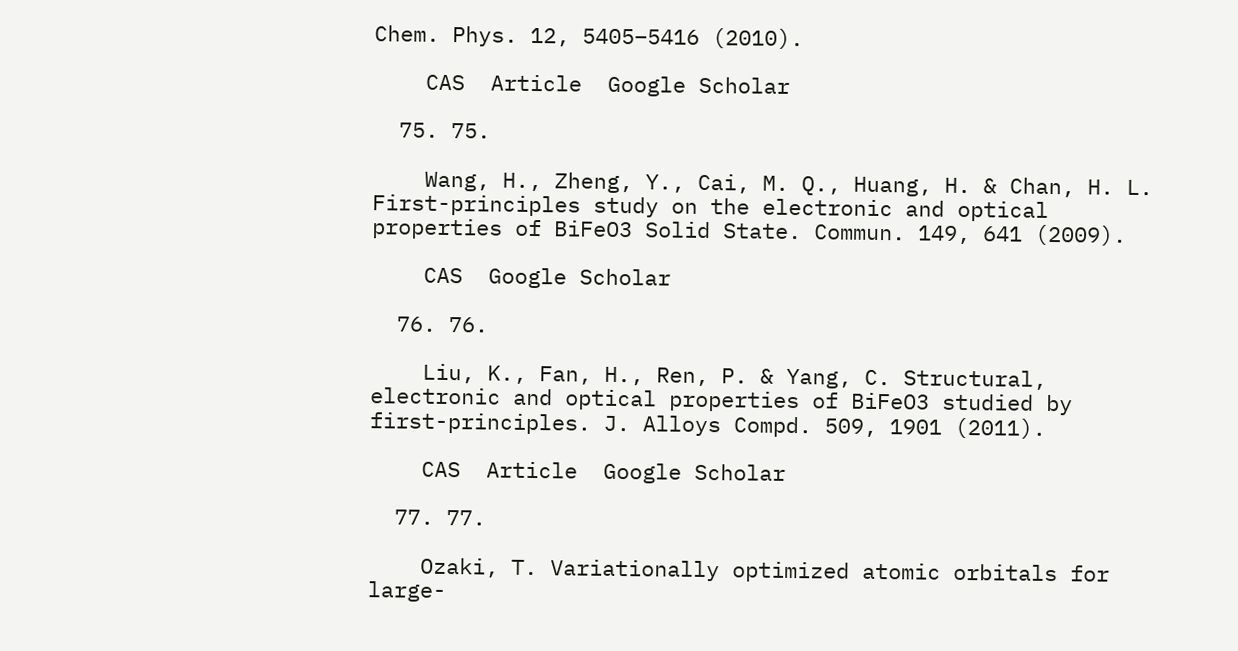Chem. Phys. 12, 5405–5416 (2010).

    CAS  Article  Google Scholar

  75. 75.

    Wang, H., Zheng, Y., Cai, M. Q., Huang, H. & Chan, H. L. First-principles study on the electronic and optical properties of BiFeO3 Solid State. Commun. 149, 641 (2009).

    CAS  Google Scholar

  76. 76.

    Liu, K., Fan, H., Ren, P. & Yang, C. Structural, electronic and optical properties of BiFeO3 studied by first-principles. J. Alloys Compd. 509, 1901 (2011).

    CAS  Article  Google Scholar

  77. 77.

    Ozaki, T. Variationally optimized atomic orbitals for large-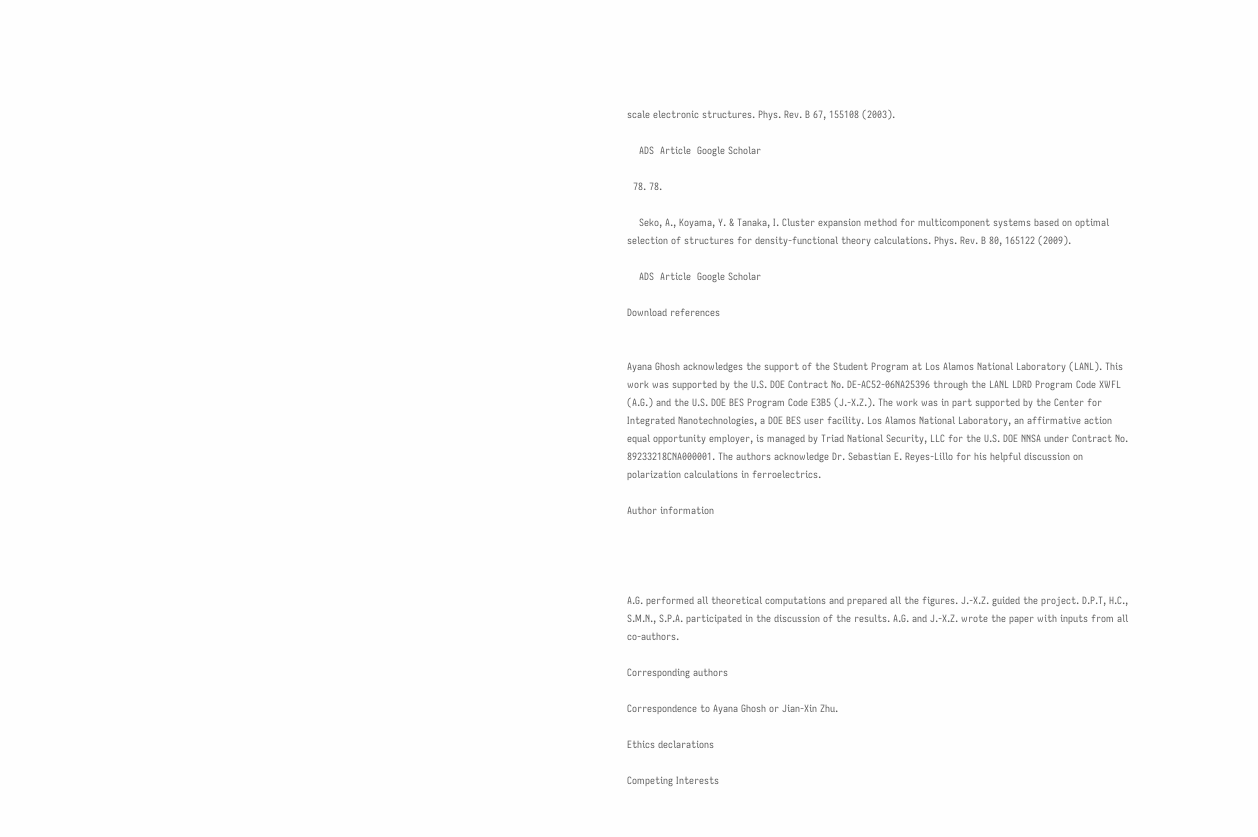scale electronic structures. Phys. Rev. B 67, 155108 (2003).

    ADS  Article  Google Scholar

  78. 78.

    Seko, A., Koyama, Y. & Tanaka, I. Cluster expansion method for multicomponent systems based on optimal selection of structures for density-functional theory calculations. Phys. Rev. B 80, 165122 (2009).

    ADS  Article  Google Scholar

Download references


Ayana Ghosh acknowledges the support of the Student Program at Los Alamos National Laboratory (LANL). This work was supported by the U.S. DOE Contract No. DE-AC52-06NA25396 through the LANL LDRD Program Code XWFL (A.G.) and the U.S. DOE BES Program Code E3B5 (J.-X.Z.). The work was in part supported by the Center for Integrated Nanotechnologies, a DOE BES user facility. Los Alamos National Laboratory, an affirmative action equal opportunity employer, is managed by Triad National Security, LLC for the U.S. DOE NNSA under Contract No. 89233218CNA000001. The authors acknowledge Dr. Sebastian E. Reyes-Lillo for his helpful discussion on polarization calculations in ferroelectrics.

Author information




A.G. performed all theoretical computations and prepared all the figures. J.-X.Z. guided the project. D.P.T, H.C., S.M.N., S.P.A. participated in the discussion of the results. A.G. and J.-X.Z. wrote the paper with inputs from all co-authors.

Corresponding authors

Correspondence to Ayana Ghosh or Jian-Xin Zhu.

Ethics declarations

Competing Interests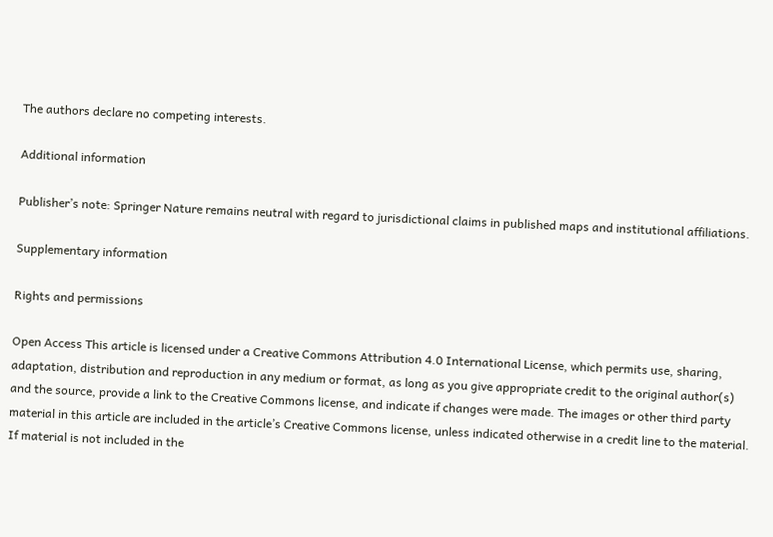The authors declare no competing interests.

Additional information

Publisher’s note: Springer Nature remains neutral with regard to jurisdictional claims in published maps and institutional affiliations.

Supplementary information

Rights and permissions

Open Access This article is licensed under a Creative Commons Attribution 4.0 International License, which permits use, sharing, adaptation, distribution and reproduction in any medium or format, as long as you give appropriate credit to the original author(s) and the source, provide a link to the Creative Commons license, and indicate if changes were made. The images or other third party material in this article are included in the article’s Creative Commons license, unless indicated otherwise in a credit line to the material. If material is not included in the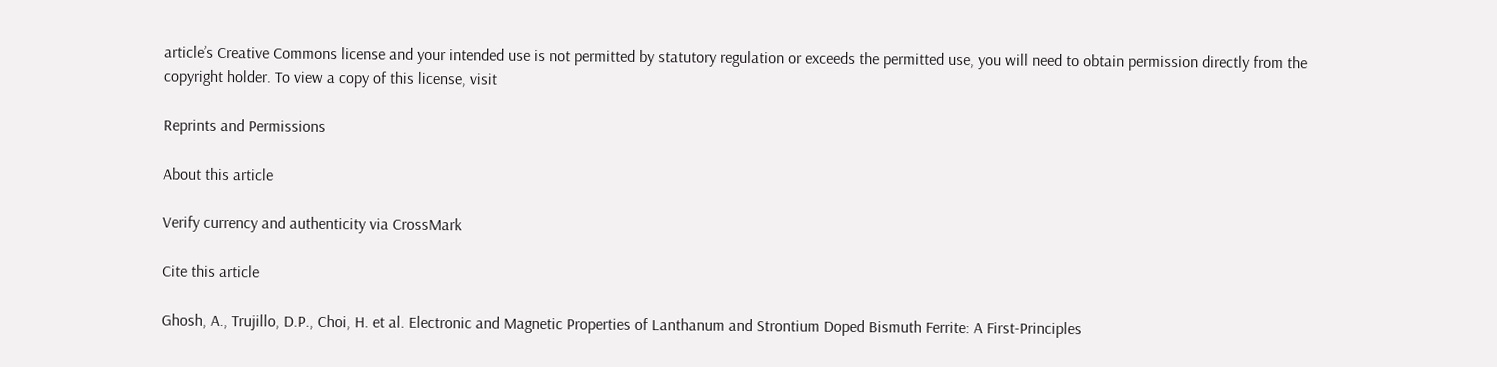article’s Creative Commons license and your intended use is not permitted by statutory regulation or exceeds the permitted use, you will need to obtain permission directly from the copyright holder. To view a copy of this license, visit

Reprints and Permissions

About this article

Verify currency and authenticity via CrossMark

Cite this article

Ghosh, A., Trujillo, D.P., Choi, H. et al. Electronic and Magnetic Properties of Lanthanum and Strontium Doped Bismuth Ferrite: A First-Principles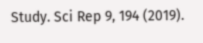Study. Sci Rep 9, 194 (2019).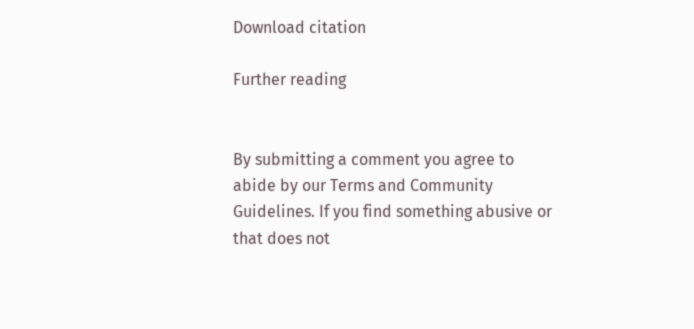Download citation

Further reading


By submitting a comment you agree to abide by our Terms and Community Guidelines. If you find something abusive or that does not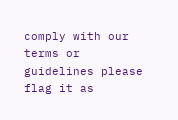comply with our terms or guidelines please flag it as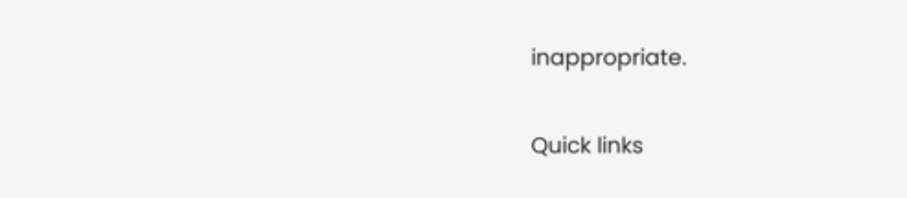inappropriate.


Quick links